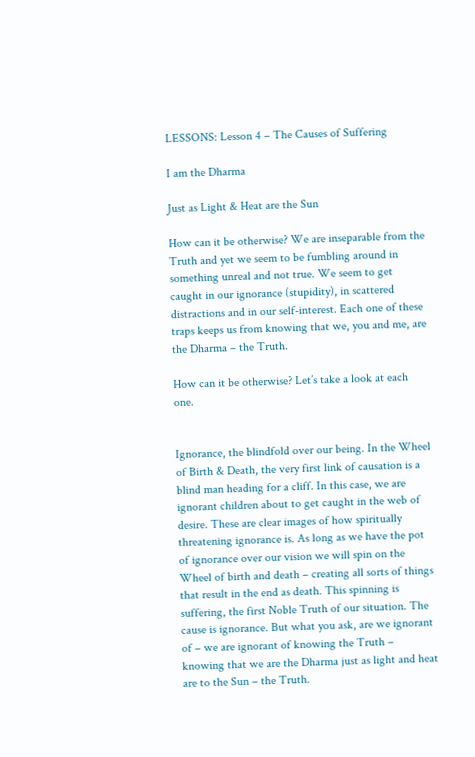LESSONS: Lesson 4 – The Causes of Suffering

I am the Dharma

Just as Light & Heat are the Sun

How can it be otherwise? We are inseparable from the Truth and yet we seem to be fumbling around in something unreal and not true. We seem to get caught in our ignorance (stupidity), in scattered distractions and in our self-interest. Each one of these traps keeps us from knowing that we, you and me, are the Dharma – the Truth.

How can it be otherwise? Let’s take a look at each one.


Ignorance, the blindfold over our being. In the Wheel of Birth & Death, the very first link of causation is a blind man heading for a cliff. In this case, we are ignorant children about to get caught in the web of desire. These are clear images of how spiritually threatening ignorance is. As long as we have the pot  of ignorance over our vision we will spin on the Wheel of birth and death – creating all sorts of things that result in the end as death. This spinning is suffering, the first Noble Truth of our situation. The cause is ignorance. But what you ask, are we ignorant of – we are ignorant of knowing the Truth – knowing that we are the Dharma just as light and heat are to the Sun – the Truth.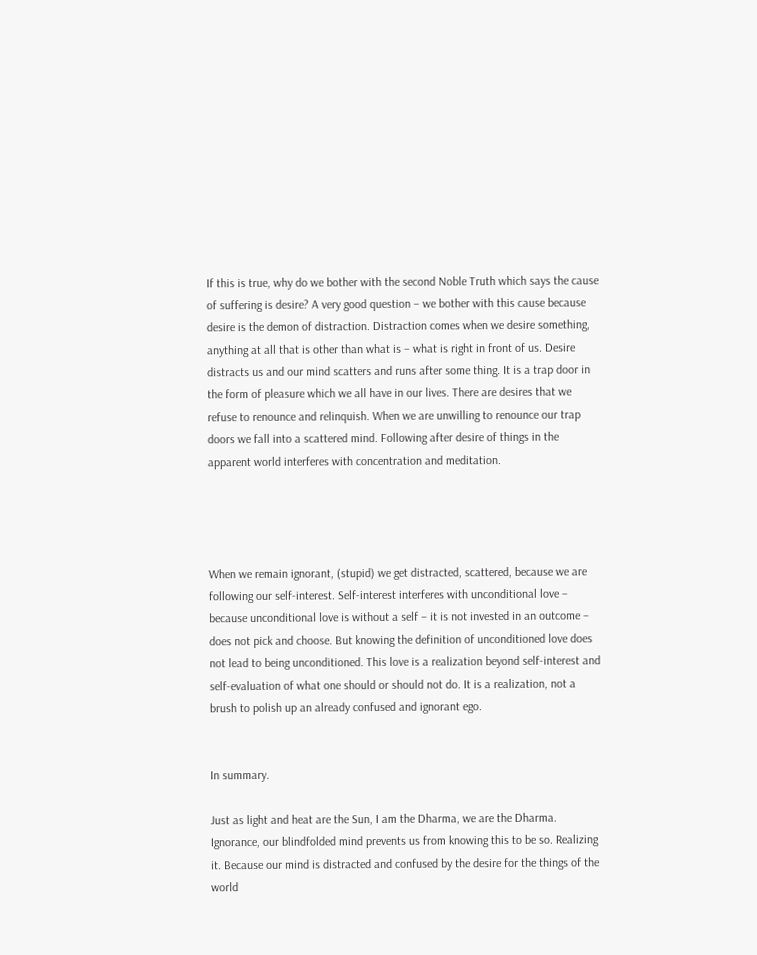If this is true, why do we bother with the second Noble Truth which says the cause of suffering is desire? A very good question – we bother with this cause because desire is the demon of distraction. Distraction comes when we desire something, anything at all that is other than what is – what is right in front of us. Desire distracts us and our mind scatters and runs after some thing. It is a trap door in the form of pleasure which we all have in our lives. There are desires that we refuse to renounce and relinquish. When we are unwilling to renounce our trap doors we fall into a scattered mind. Following after desire of things in the apparent world interferes with concentration and meditation.




When we remain ignorant, (stupid) we get distracted, scattered, because we are following our self-interest. Self-interest interferes with unconditional love – because unconditional love is without a self – it is not invested in an outcome – does not pick and choose. But knowing the definition of unconditioned love does not lead to being unconditioned. This love is a realization beyond self-interest and self-evaluation of what one should or should not do. It is a realization, not a brush to polish up an already confused and ignorant ego.


In summary.

Just as light and heat are the Sun, I am the Dharma, we are the Dharma. Ignorance, our blindfolded mind prevents us from knowing this to be so. Realizing it. Because our mind is distracted and confused by the desire for the things of the world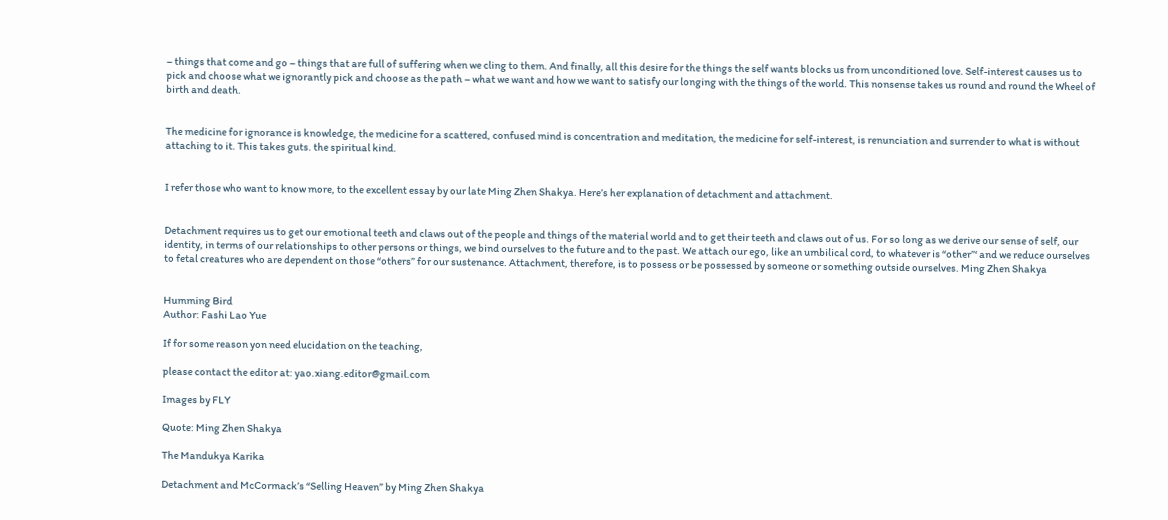– things that come and go – things that are full of suffering when we cling to them. And finally, all this desire for the things the self wants blocks us from unconditioned love. Self-interest causes us to pick and choose what we ignorantly pick and choose as the path – what we want and how we want to satisfy our longing with the things of the world. This nonsense takes us round and round the Wheel of birth and death.


The medicine for ignorance is knowledge, the medicine for a scattered, confused mind is concentration and meditation, the medicine for self-interest, is renunciation and surrender to what is without attaching to it. This takes guts. the spiritual kind.


I refer those who want to know more, to the excellent essay by our late Ming Zhen Shakya. Here’s her explanation of detachment and attachment.


Detachment requires us to get our emotional teeth and claws out of the people and things of the material world and to get their teeth and claws out of us. For so long as we derive our sense of self, our identity, in terms of our relationships to other persons or things, we bind ourselves to the future and to the past. We attach our ego, like an umbilical cord, to whatever is “other”‘ and we reduce ourselves to fetal creatures who are dependent on those “others” for our sustenance. Attachment, therefore, is to possess or be possessed by someone or something outside ourselves. Ming Zhen Shakya


Humming Bird
Author: Fashi Lao Yue

If for some reason yon need elucidation on the teaching,

please contact the editor at: yao.xiang.editor@gmail.com

Images by FLY

Quote: Ming Zhen Shakya

The Mandukya Karika

Detachment and McCormack’s “Selling Heaven” by Ming Zhen Shakya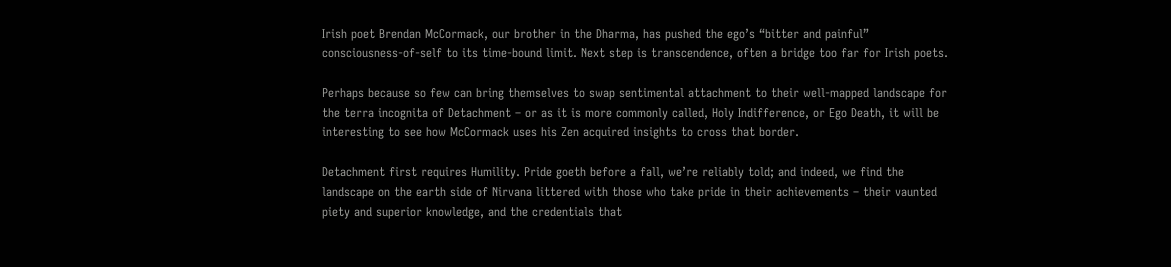Irish poet Brendan McCormack, our brother in the Dharma, has pushed the ego’s “bitter and painful” consciousness-of-self to its time-bound limit. Next step is transcendence, often a bridge too far for Irish poets.

Perhaps because so few can bring themselves to swap sentimental attachment to their well-mapped landscape for the terra incognita of Detachment – or as it is more commonly called, Holy Indifference, or Ego Death, it will be interesting to see how McCormack uses his Zen acquired insights to cross that border.

Detachment first requires Humility. Pride goeth before a fall, we’re reliably told; and indeed, we find the landscape on the earth side of Nirvana littered with those who take pride in their achievements – their vaunted piety and superior knowledge, and the credentials that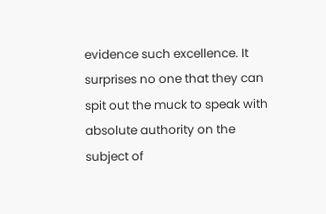evidence such excellence. It surprises no one that they can spit out the muck to speak with absolute authority on the subject of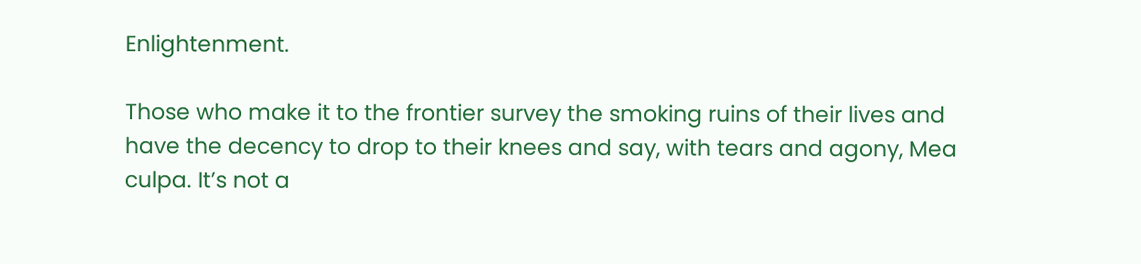Enlightenment.

Those who make it to the frontier survey the smoking ruins of their lives and have the decency to drop to their knees and say, with tears and agony, Mea culpa. It’s not a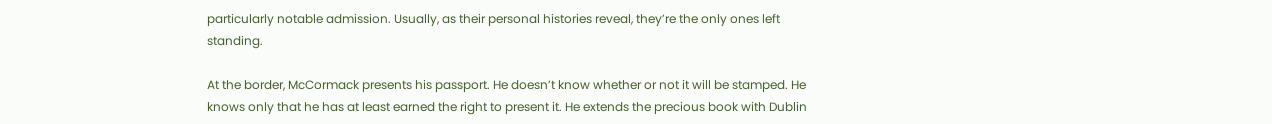particularly notable admission. Usually, as their personal histories reveal, they’re the only ones left standing.

At the border, McCormack presents his passport. He doesn’t know whether or not it will be stamped. He knows only that he has at least earned the right to present it. He extends the precious book with Dublin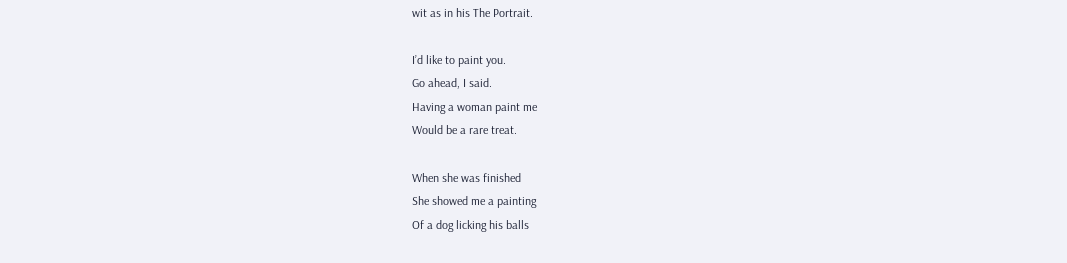wit as in his The Portrait.

I’d like to paint you.
Go ahead, I said.
Having a woman paint me
Would be a rare treat.

When she was finished
She showed me a painting
Of a dog licking his balls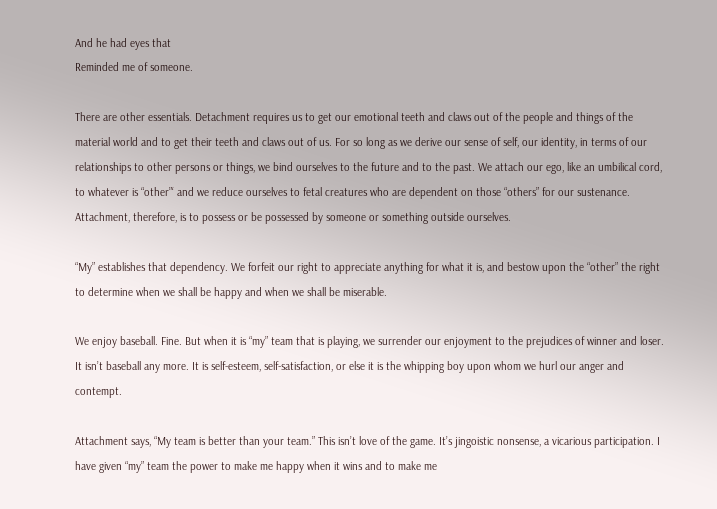And he had eyes that
Reminded me of someone.

There are other essentials. Detachment requires us to get our emotional teeth and claws out of the people and things of the material world and to get their teeth and claws out of us. For so long as we derive our sense of self, our identity, in terms of our relationships to other persons or things, we bind ourselves to the future and to the past. We attach our ego, like an umbilical cord, to whatever is “other”‘ and we reduce ourselves to fetal creatures who are dependent on those “others” for our sustenance. Attachment, therefore, is to possess or be possessed by someone or something outside ourselves.

“My” establishes that dependency. We forfeit our right to appreciate anything for what it is, and bestow upon the “other” the right to determine when we shall be happy and when we shall be miserable.

We enjoy baseball. Fine. But when it is “my” team that is playing, we surrender our enjoyment to the prejudices of winner and loser. It isn’t baseball any more. It is self-esteem, self-satisfaction, or else it is the whipping boy upon whom we hurl our anger and contempt.

Attachment says, “My team is better than your team.” This isn’t love of the game. It’s jingoistic nonsense, a vicarious participation. I have given “my” team the power to make me happy when it wins and to make me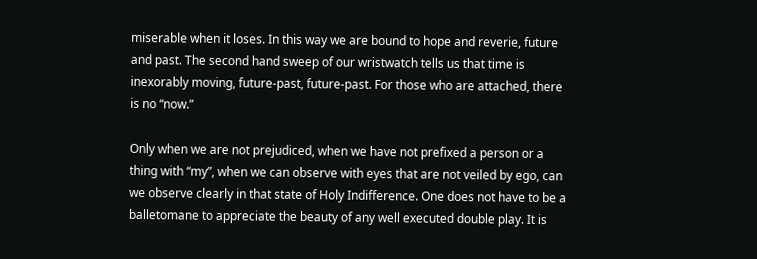miserable when it loses. In this way we are bound to hope and reverie, future and past. The second hand sweep of our wristwatch tells us that time is inexorably moving, future-past, future-past. For those who are attached, there is no “now.”

Only when we are not prejudiced, when we have not prefixed a person or a thing with “my”, when we can observe with eyes that are not veiled by ego, can we observe clearly in that state of Holy Indifference. One does not have to be a balletomane to appreciate the beauty of any well executed double play. It is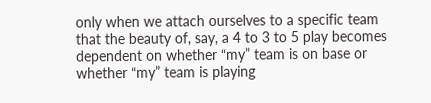only when we attach ourselves to a specific team that the beauty of, say, a 4 to 3 to 5 play becomes dependent on whether “my” team is on base or whether “my” team is playing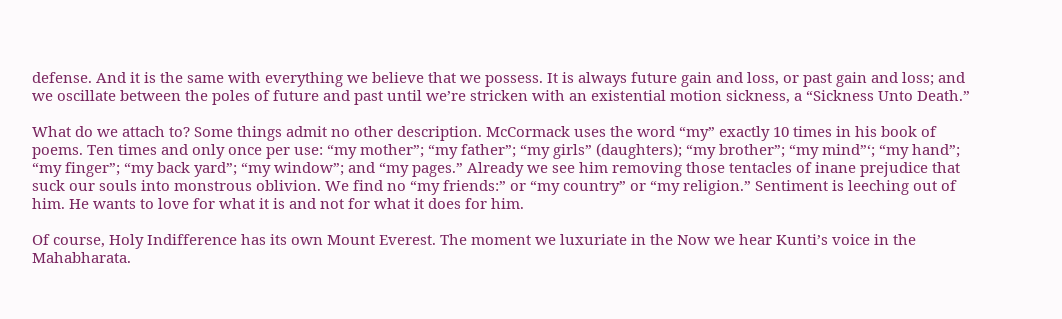defense. And it is the same with everything we believe that we possess. It is always future gain and loss, or past gain and loss; and we oscillate between the poles of future and past until we’re stricken with an existential motion sickness, a “Sickness Unto Death.”

What do we attach to? Some things admit no other description. McCormack uses the word “my” exactly 10 times in his book of poems. Ten times and only once per use: “my mother”; “my father”; “my girls” (daughters); “my brother”; “my mind”‘; “my hand”; “my finger”; “my back yard”; “my window”; and “my pages.” Already we see him removing those tentacles of inane prejudice that suck our souls into monstrous oblivion. We find no “my friends:” or “my country” or “my religion.” Sentiment is leeching out of him. He wants to love for what it is and not for what it does for him.

Of course, Holy Indifference has its own Mount Everest. The moment we luxuriate in the Now we hear Kunti’s voice in the Mahabharata.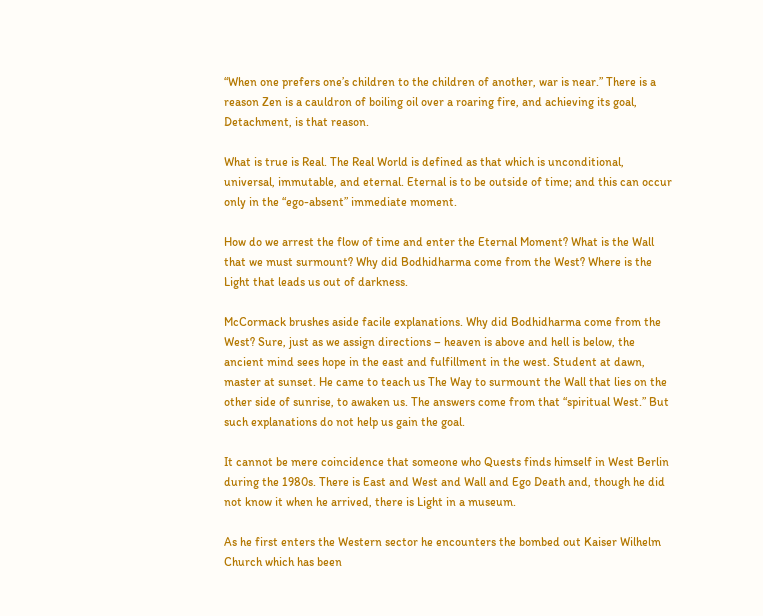“When one prefers one’s children to the children of another, war is near.” There is a reason Zen is a cauldron of boiling oil over a roaring fire, and achieving its goal, Detachment, is that reason.

What is true is Real. The Real World is defined as that which is unconditional, universal, immutable, and eternal. Eternal is to be outside of time; and this can occur only in the “ego-absent” immediate moment.

How do we arrest the flow of time and enter the Eternal Moment? What is the Wall that we must surmount? Why did Bodhidharma come from the West? Where is the Light that leads us out of darkness.

McCormack brushes aside facile explanations. Why did Bodhidharma come from the West? Sure, just as we assign directions – heaven is above and hell is below, the ancient mind sees hope in the east and fulfillment in the west. Student at dawn, master at sunset. He came to teach us The Way to surmount the Wall that lies on the other side of sunrise, to awaken us. The answers come from that “spiritual West.” But such explanations do not help us gain the goal.

It cannot be mere coincidence that someone who Quests finds himself in West Berlin during the 1980s. There is East and West and Wall and Ego Death and, though he did not know it when he arrived, there is Light in a museum.

As he first enters the Western sector he encounters the bombed out Kaiser Wilhelm Church which has been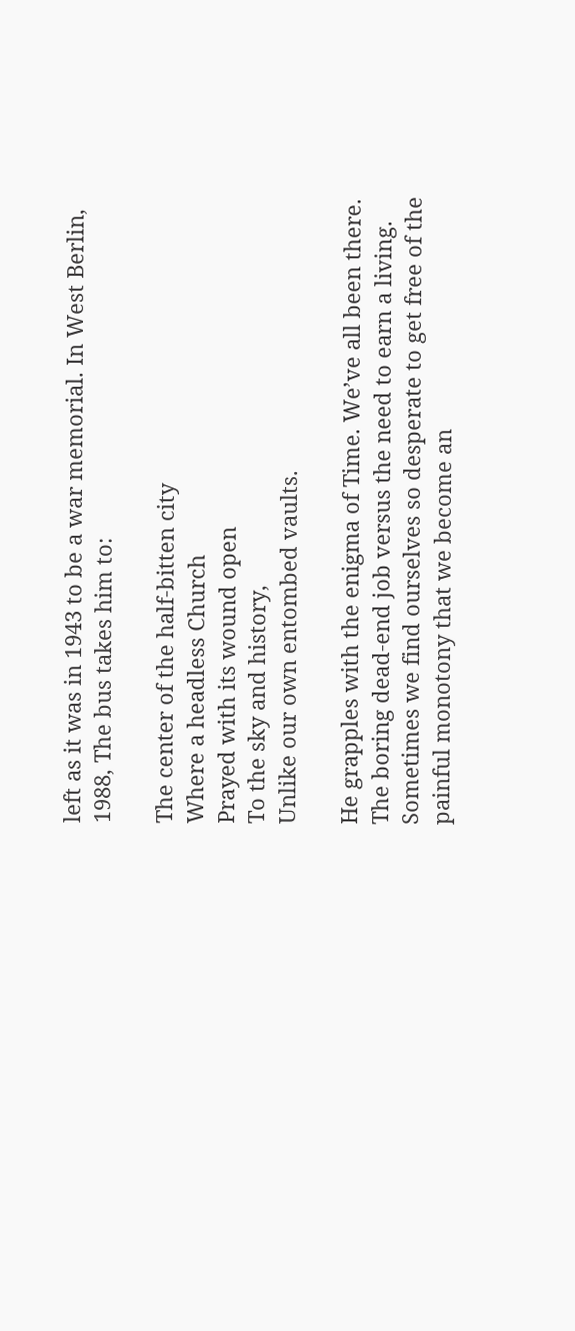left as it was in 1943 to be a war memorial. In West Berlin, 1988, The bus takes him to:

The center of the half-bitten city
Where a headless Church
Prayed with its wound open
To the sky and history,
Unlike our own entombed vaults.

He grapples with the enigma of Time. We’ve all been there. The boring dead-end job versus the need to earn a living. Sometimes we find ourselves so desperate to get free of the painful monotony that we become an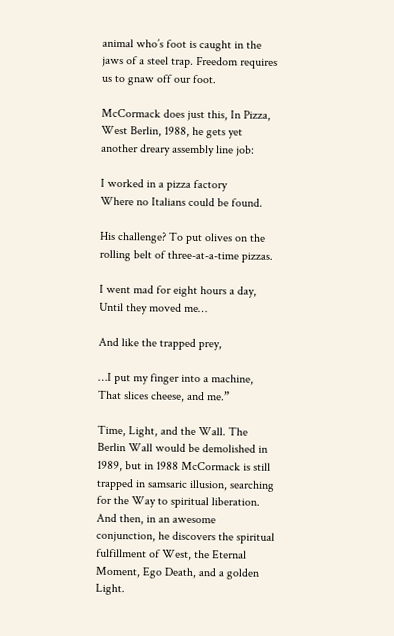animal who’s foot is caught in the jaws of a steel trap. Freedom requires us to gnaw off our foot.

McCormack does just this, In Pizza, West Berlin, 1988, he gets yet another dreary assembly line job:

I worked in a pizza factory
Where no Italians could be found.

His challenge? To put olives on the rolling belt of three-at-a-time pizzas.

I went mad for eight hours a day,
Until they moved me…

And like the trapped prey,

…I put my finger into a machine, That slices cheese, and me.”

Time, Light, and the Wall. The Berlin Wall would be demolished in 1989, but in 1988 McCormack is still trapped in samsaric illusion, searching for the Way to spiritual liberation. And then, in an awesome conjunction, he discovers the spiritual fulfillment of West, the Eternal Moment, Ego Death, and a golden Light.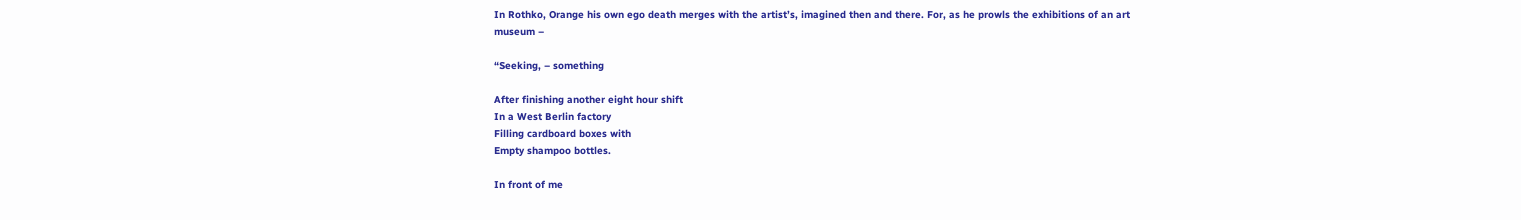In Rothko, Orange his own ego death merges with the artist’s, imagined then and there. For, as he prowls the exhibitions of an art museum –

“Seeking, – something

After finishing another eight hour shift
In a West Berlin factory
Filling cardboard boxes with
Empty shampoo bottles.

In front of me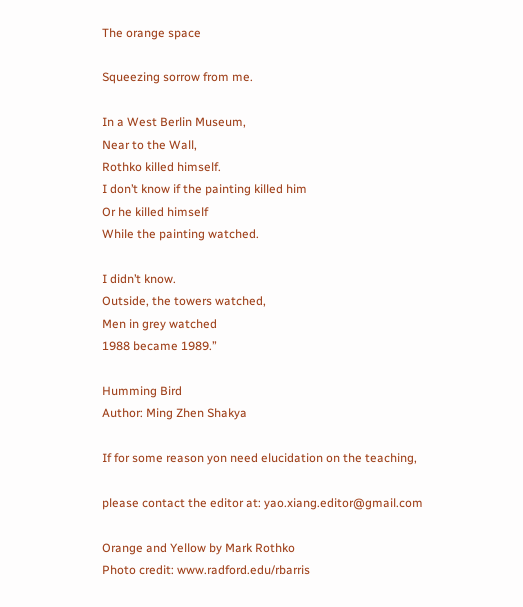The orange space

Squeezing sorrow from me.

In a West Berlin Museum,
Near to the Wall,
Rothko killed himself.
I don’t know if the painting killed him
Or he killed himself
While the painting watched.

I didn’t know.
Outside, the towers watched,
Men in grey watched
1988 became 1989.”

Humming Bird
Author: Ming Zhen Shakya

If for some reason yon need elucidation on the teaching,

please contact the editor at: yao.xiang.editor@gmail.com

Orange and Yellow by Mark Rothko
Photo credit: www.radford.edu/rbarris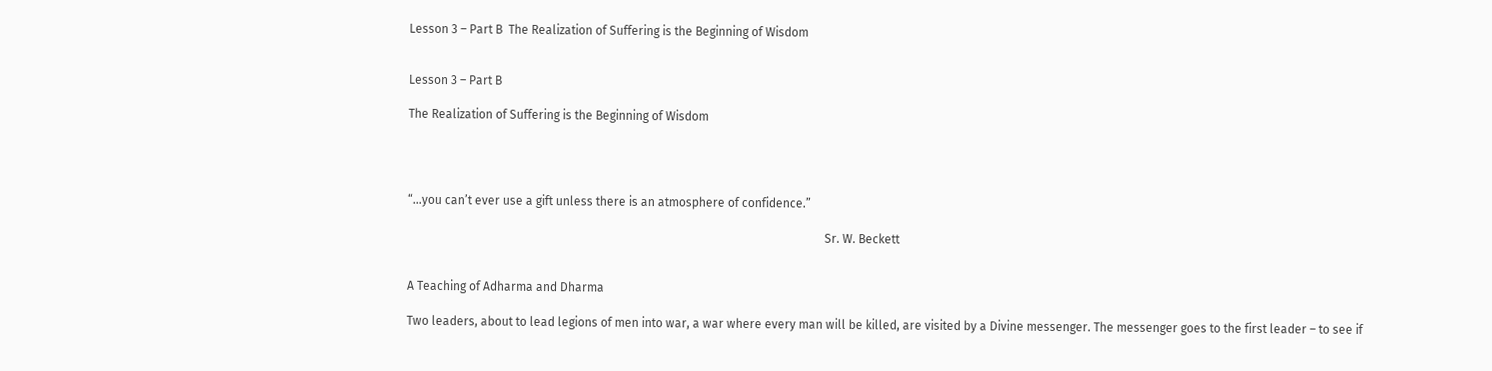Lesson 3 – Part B  The Realization of Suffering is the Beginning of Wisdom


Lesson 3 – Part B

The Realization of Suffering is the Beginning of Wisdom




“…you can’t ever use a gift unless there is an atmosphere of confidence.”

                                                                                                                                           Sr. W. Beckett


A Teaching of Adharma and Dharma

Two leaders, about to lead legions of men into war, a war where every man will be killed, are visited by a Divine messenger. The messenger goes to the first leader – to see if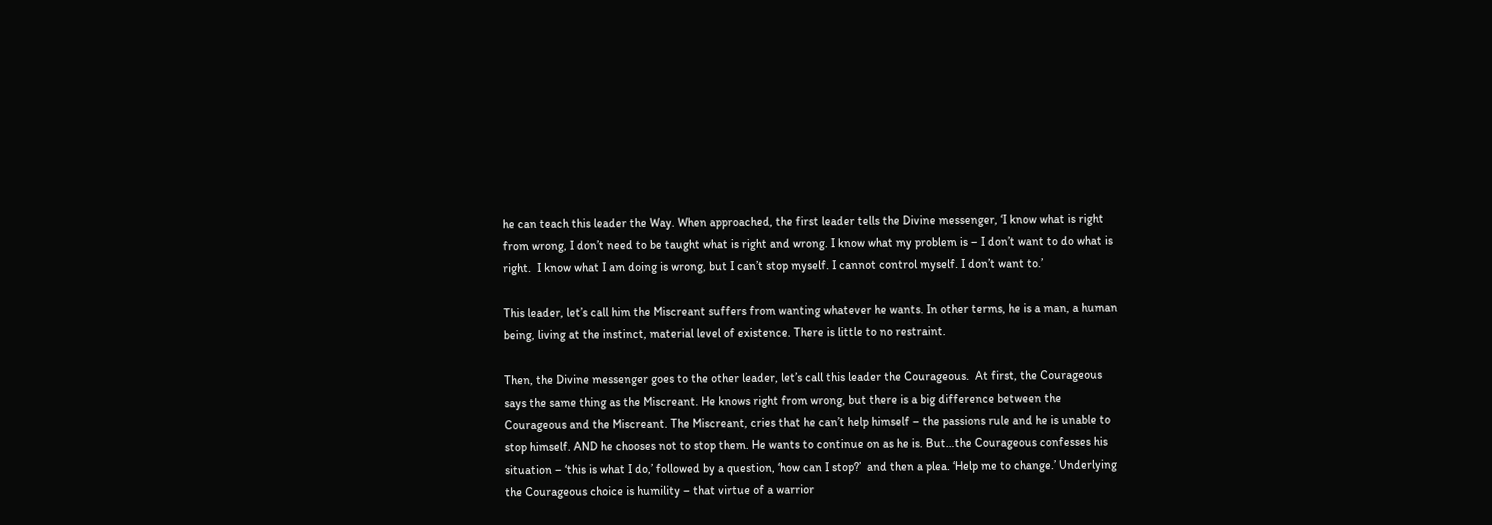he can teach this leader the Way. When approached, the first leader tells the Divine messenger, ‘I know what is right from wrong, I don’t need to be taught what is right and wrong. I know what my problem is – I don’t want to do what is right.  I know what I am doing is wrong, but I can’t stop myself. I cannot control myself. I don’t want to.’

This leader, let’s call him the Miscreant suffers from wanting whatever he wants. In other terms, he is a man, a human being, living at the instinct, material level of existence. There is little to no restraint.

Then, the Divine messenger goes to the other leader, let’s call this leader the Courageous.  At first, the Courageous says the same thing as the Miscreant. He knows right from wrong, but there is a big difference between the Courageous and the Miscreant. The Miscreant, cries that he can’t help himself – the passions rule and he is unable to stop himself. AND he chooses not to stop them. He wants to continue on as he is. But…the Courageous confesses his situation – ‘this is what I do,’ followed by a question, ‘how can I stop?’  and then a plea. ‘Help me to change.’ Underlying the Courageous choice is humility – that virtue of a warrior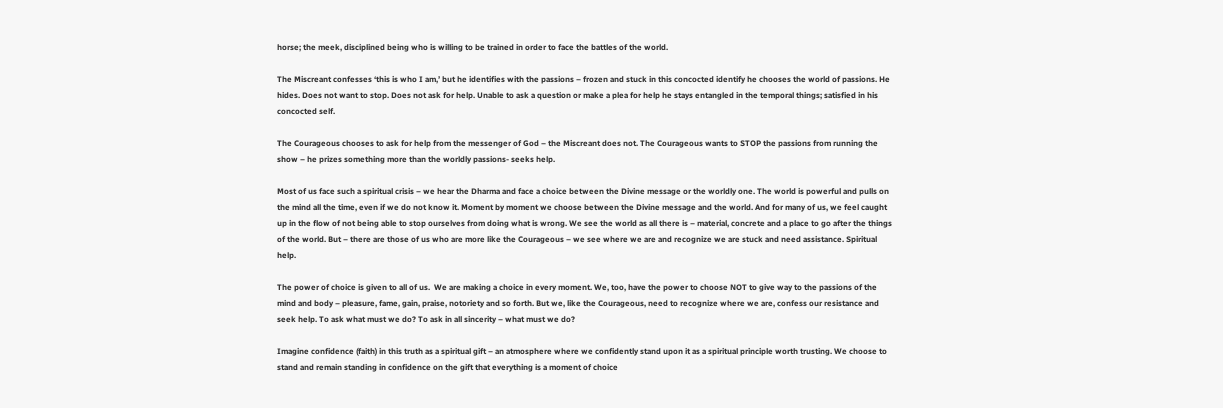horse; the meek, disciplined being who is willing to be trained in order to face the battles of the world.

The Miscreant confesses ‘this is who I am,’ but he identifies with the passions – frozen and stuck in this concocted identify he chooses the world of passions. He hides. Does not want to stop. Does not ask for help. Unable to ask a question or make a plea for help he stays entangled in the temporal things; satisfied in his concocted self.

The Courageous chooses to ask for help from the messenger of God – the Miscreant does not. The Courageous wants to STOP the passions from running the show – he prizes something more than the worldly passions- seeks help.

Most of us face such a spiritual crisis – we hear the Dharma and face a choice between the Divine message or the worldly one. The world is powerful and pulls on the mind all the time, even if we do not know it. Moment by moment we choose between the Divine message and the world. And for many of us, we feel caught up in the flow of not being able to stop ourselves from doing what is wrong. We see the world as all there is – material, concrete and a place to go after the things of the world. But – there are those of us who are more like the Courageous – we see where we are and recognize we are stuck and need assistance. Spiritual help.

The power of choice is given to all of us.  We are making a choice in every moment. We, too, have the power to choose NOT to give way to the passions of the mind and body – pleasure, fame, gain, praise, notoriety and so forth. But we, like the Courageous, need to recognize where we are, confess our resistance and seek help. To ask what must we do? To ask in all sincerity – what must we do?

Imagine confidence (faith) in this truth as a spiritual gift – an atmosphere where we confidently stand upon it as a spiritual principle worth trusting. We choose to stand and remain standing in confidence on the gift that everything is a moment of choice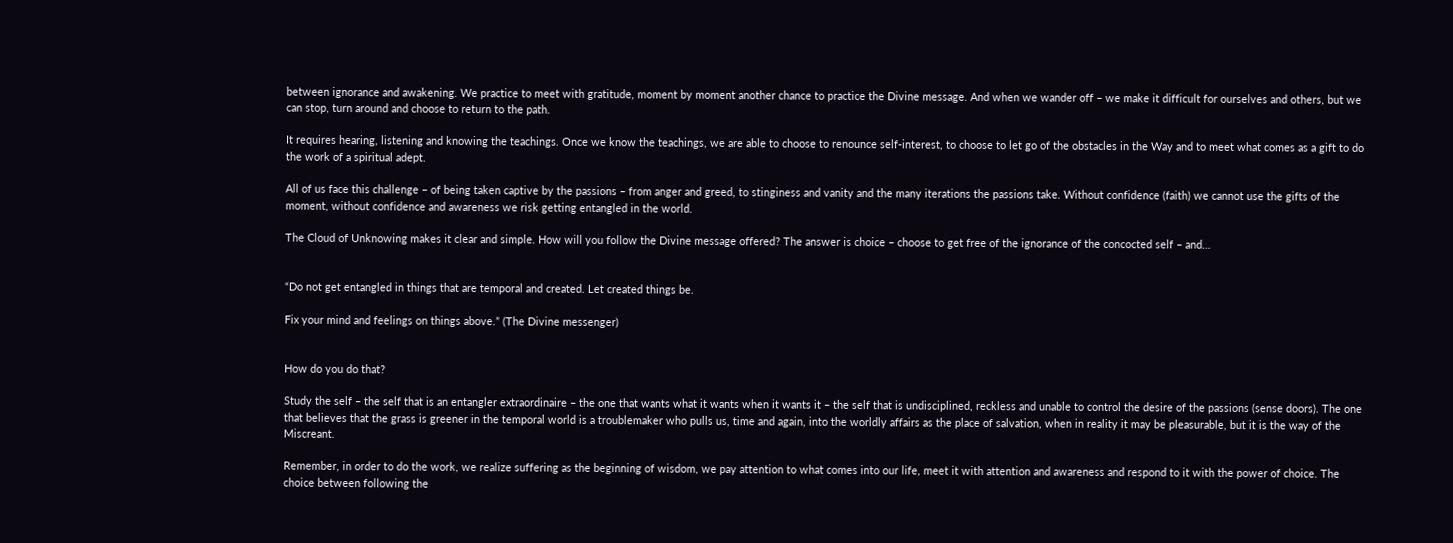between ignorance and awakening. We practice to meet with gratitude, moment by moment another chance to practice the Divine message. And when we wander off – we make it difficult for ourselves and others, but we can stop, turn around and choose to return to the path.

It requires hearing, listening and knowing the teachings. Once we know the teachings, we are able to choose to renounce self-interest, to choose to let go of the obstacles in the Way and to meet what comes as a gift to do the work of a spiritual adept.

All of us face this challenge – of being taken captive by the passions – from anger and greed, to stinginess and vanity and the many iterations the passions take. Without confidence (faith) we cannot use the gifts of the moment, without confidence and awareness we risk getting entangled in the world.

The Cloud of Unknowing makes it clear and simple. How will you follow the Divine message offered? The answer is choice – choose to get free of the ignorance of the concocted self – and…


“Do not get entangled in things that are temporal and created. Let created things be.

Fix your mind and feelings on things above.” (The Divine messenger)


How do you do that?

Study the self – the self that is an entangler extraordinaire – the one that wants what it wants when it wants it – the self that is undisciplined, reckless and unable to control the desire of the passions (sense doors). The one that believes that the grass is greener in the temporal world is a troublemaker who pulls us, time and again, into the worldly affairs as the place of salvation, when in reality it may be pleasurable, but it is the way of the Miscreant.

Remember, in order to do the work, we realize suffering as the beginning of wisdom, we pay attention to what comes into our life, meet it with attention and awareness and respond to it with the power of choice. The choice between following the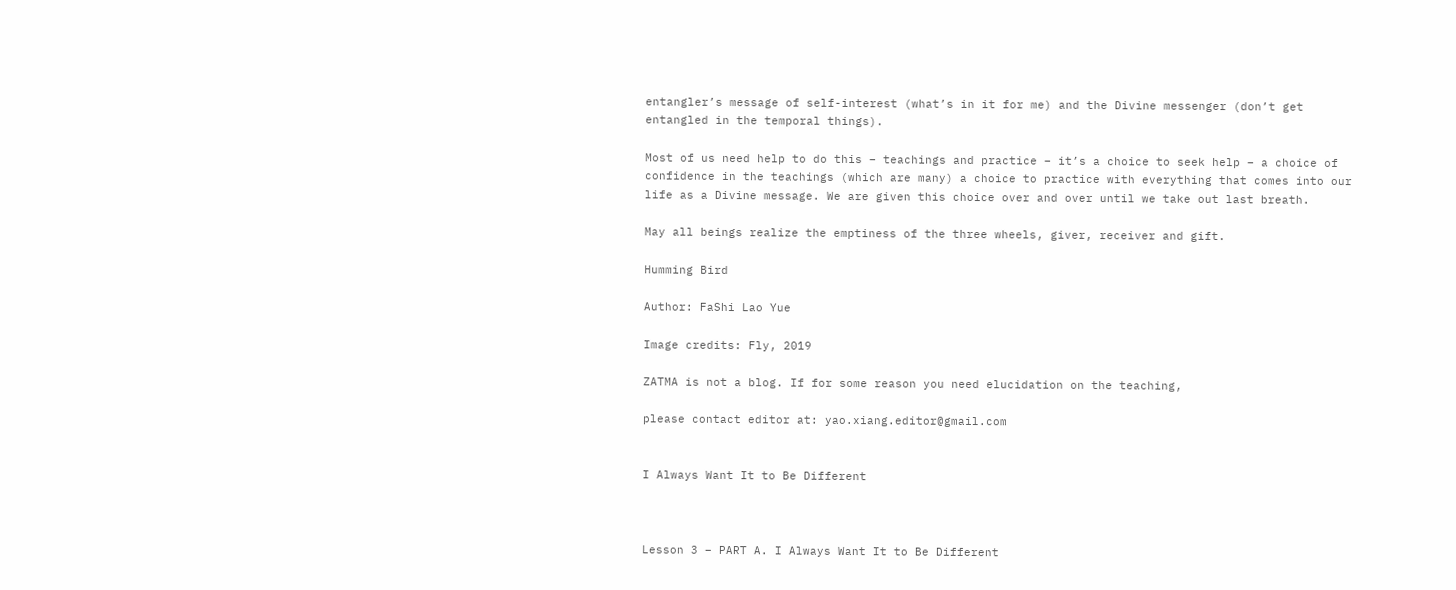entangler’s message of self-interest (what’s in it for me) and the Divine messenger (don’t get entangled in the temporal things).

Most of us need help to do this – teachings and practice – it’s a choice to seek help – a choice of confidence in the teachings (which are many) a choice to practice with everything that comes into our life as a Divine message. We are given this choice over and over until we take out last breath.

May all beings realize the emptiness of the three wheels, giver, receiver and gift.

Humming Bird

Author: FaShi Lao Yue

Image credits: Fly, 2019

ZATMA is not a blog. If for some reason you need elucidation on the teaching,

please contact editor at: yao.xiang.editor@gmail.com


I Always Want It to Be Different



Lesson 3 – PART A. I Always Want It to Be Different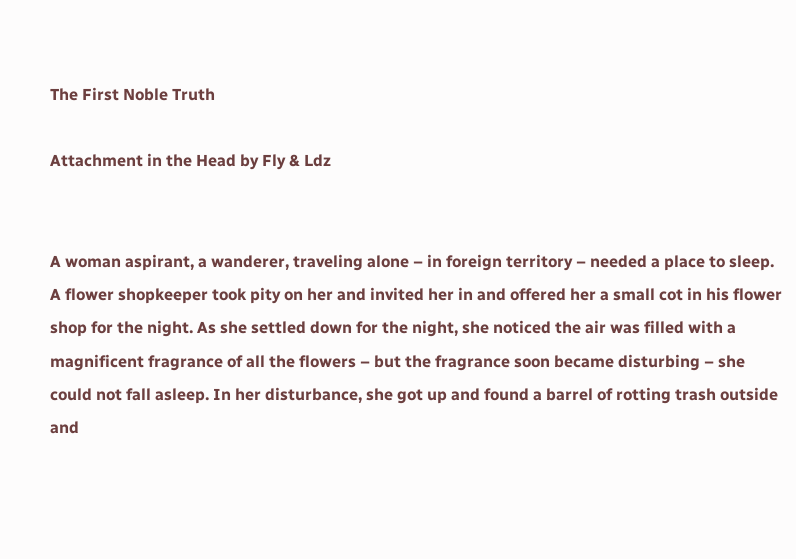The First Noble Truth

Attachment in the Head by Fly & Ldz


A woman aspirant, a wanderer, traveling alone – in foreign territory – needed a place to sleep. A flower shopkeeper took pity on her and invited her in and offered her a small cot in his flower shop for the night. As she settled down for the night, she noticed the air was filled with a magnificent fragrance of all the flowers – but the fragrance soon became disturbing – she could not fall asleep. In her disturbance, she got up and found a barrel of rotting trash outside and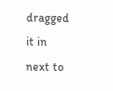dragged it in next to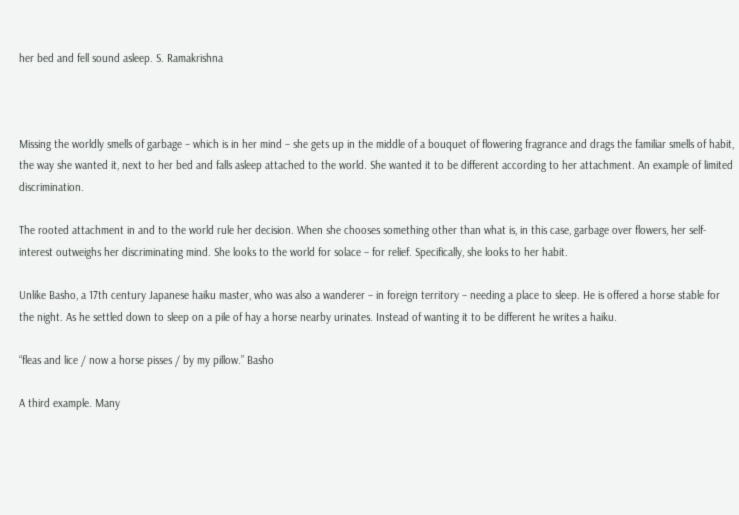her bed and fell sound asleep. S. Ramakrishna



Missing the worldly smells of garbage – which is in her mind – she gets up in the middle of a bouquet of flowering fragrance and drags the familiar smells of habit, the way she wanted it, next to her bed and falls asleep attached to the world. She wanted it to be different according to her attachment. An example of limited discrimination.

The rooted attachment in and to the world rule her decision. When she chooses something other than what is, in this case, garbage over flowers, her self-interest outweighs her discriminating mind. She looks to the world for solace – for relief. Specifically, she looks to her habit.

Unlike Basho, a 17th century Japanese haiku master, who was also a wanderer – in foreign territory – needing a place to sleep. He is offered a horse stable for the night. As he settled down to sleep on a pile of hay a horse nearby urinates. Instead of wanting it to be different he writes a haiku.

“fleas and lice / now a horse pisses / by my pillow.” Basho

A third example. Many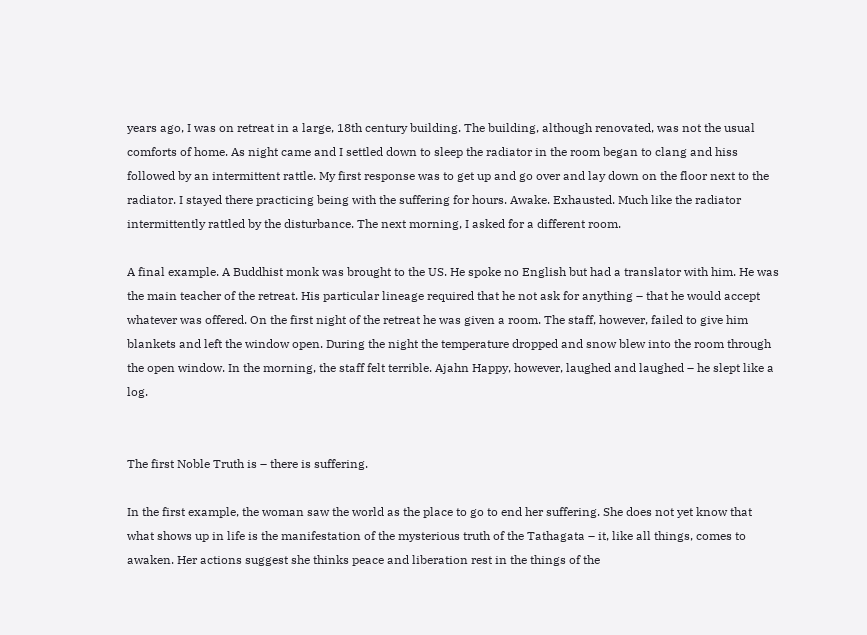years ago, I was on retreat in a large, 18th century building. The building, although renovated, was not the usual comforts of home. As night came and I settled down to sleep the radiator in the room began to clang and hiss followed by an intermittent rattle. My first response was to get up and go over and lay down on the floor next to the radiator. I stayed there practicing being with the suffering for hours. Awake. Exhausted. Much like the radiator intermittently rattled by the disturbance. The next morning, I asked for a different room.

A final example. A Buddhist monk was brought to the US. He spoke no English but had a translator with him. He was the main teacher of the retreat. His particular lineage required that he not ask for anything – that he would accept whatever was offered. On the first night of the retreat he was given a room. The staff, however, failed to give him blankets and left the window open. During the night the temperature dropped and snow blew into the room through the open window. In the morning, the staff felt terrible. Ajahn Happy, however, laughed and laughed – he slept like a log.


The first Noble Truth is – there is suffering.

In the first example, the woman saw the world as the place to go to end her suffering. She does not yet know that what shows up in life is the manifestation of the mysterious truth of the Tathagata – it, like all things, comes to awaken. Her actions suggest she thinks peace and liberation rest in the things of the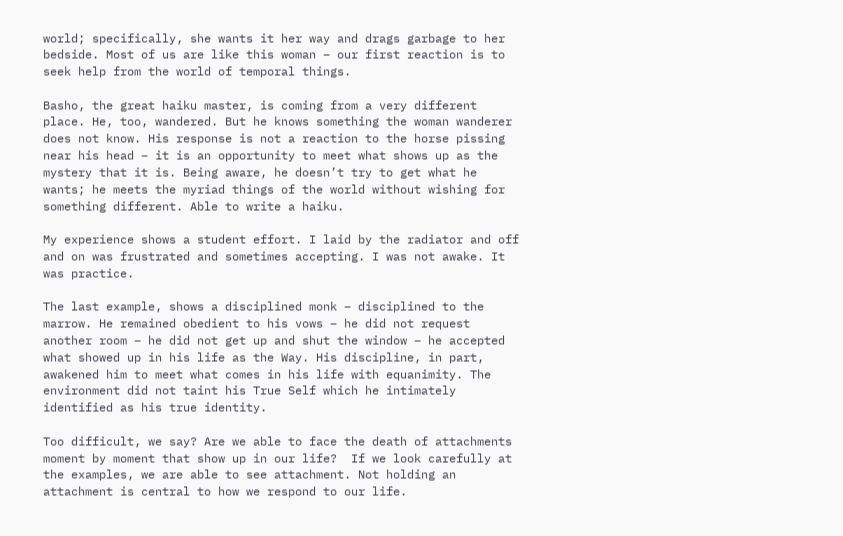world; specifically, she wants it her way and drags garbage to her bedside. Most of us are like this woman – our first reaction is to seek help from the world of temporal things.

Basho, the great haiku master, is coming from a very different place. He, too, wandered. But he knows something the woman wanderer does not know. His response is not a reaction to the horse pissing near his head – it is an opportunity to meet what shows up as the mystery that it is. Being aware, he doesn’t try to get what he wants; he meets the myriad things of the world without wishing for something different. Able to write a haiku.

My experience shows a student effort. I laid by the radiator and off and on was frustrated and sometimes accepting. I was not awake. It was practice.

The last example, shows a disciplined monk – disciplined to the marrow. He remained obedient to his vows – he did not request another room – he did not get up and shut the window – he accepted what showed up in his life as the Way. His discipline, in part, awakened him to meet what comes in his life with equanimity. The environment did not taint his True Self which he intimately identified as his true identity.

Too difficult, we say? Are we able to face the death of attachments moment by moment that show up in our life?  If we look carefully at the examples, we are able to see attachment. Not holding an attachment is central to how we respond to our life.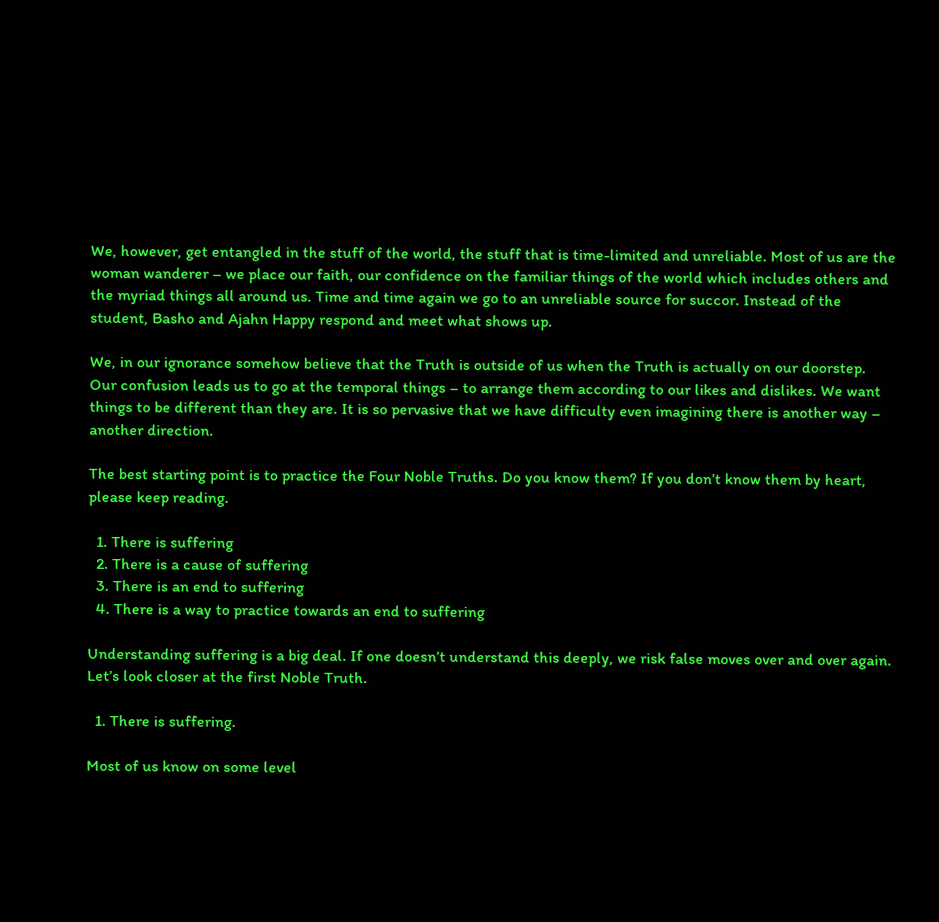We, however, get entangled in the stuff of the world, the stuff that is time-limited and unreliable. Most of us are the woman wanderer – we place our faith, our confidence on the familiar things of the world which includes others and the myriad things all around us. Time and time again we go to an unreliable source for succor. Instead of the student, Basho and Ajahn Happy respond and meet what shows up.

We, in our ignorance somehow believe that the Truth is outside of us when the Truth is actually on our doorstep. Our confusion leads us to go at the temporal things – to arrange them according to our likes and dislikes. We want things to be different than they are. It is so pervasive that we have difficulty even imagining there is another way – another direction.

The best starting point is to practice the Four Noble Truths. Do you know them? If you don’t know them by heart, please keep reading.

  1. There is suffering
  2. There is a cause of suffering
  3. There is an end to suffering
  4. There is a way to practice towards an end to suffering

Understanding suffering is a big deal. If one doesn’t understand this deeply, we risk false moves over and over again. Let’s look closer at the first Noble Truth.

  1. There is suffering.

Most of us know on some level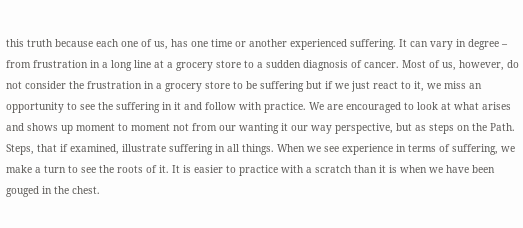this truth because each one of us, has one time or another experienced suffering. It can vary in degree – from frustration in a long line at a grocery store to a sudden diagnosis of cancer. Most of us, however, do not consider the frustration in a grocery store to be suffering but if we just react to it, we miss an opportunity to see the suffering in it and follow with practice. We are encouraged to look at what arises and shows up moment to moment not from our wanting it our way perspective, but as steps on the Path. Steps, that if examined, illustrate suffering in all things. When we see experience in terms of suffering, we make a turn to see the roots of it. It is easier to practice with a scratch than it is when we have been gouged in the chest.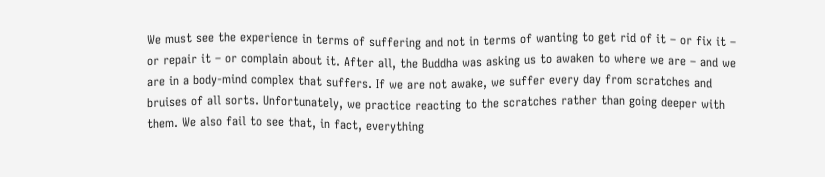We must see the experience in terms of suffering and not in terms of wanting to get rid of it – or fix it – or repair it – or complain about it. After all, the Buddha was asking us to awaken to where we are – and we are in a body-mind complex that suffers. If we are not awake, we suffer every day from scratches and bruises of all sorts. Unfortunately, we practice reacting to the scratches rather than going deeper with them. We also fail to see that, in fact, everything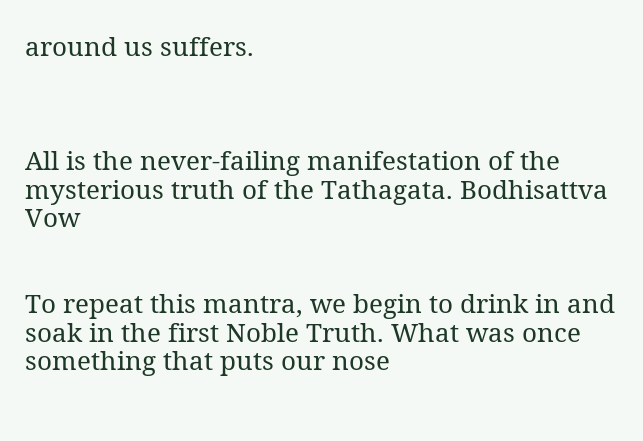around us suffers.



All is the never-failing manifestation of the mysterious truth of the Tathagata. Bodhisattva Vow


To repeat this mantra, we begin to drink in and soak in the first Noble Truth. What was once something that puts our nose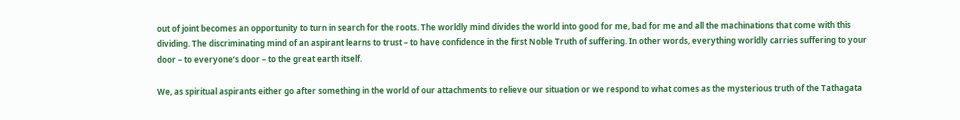out of joint becomes an opportunity to turn in search for the roots. The worldly mind divides the world into good for me, bad for me and all the machinations that come with this dividing. The discriminating mind of an aspirant learns to trust – to have confidence in the first Noble Truth of suffering. In other words, everything worldly carries suffering to your door – to everyone’s door – to the great earth itself.

We, as spiritual aspirants either go after something in the world of our attachments to relieve our situation or we respond to what comes as the mysterious truth of the Tathagata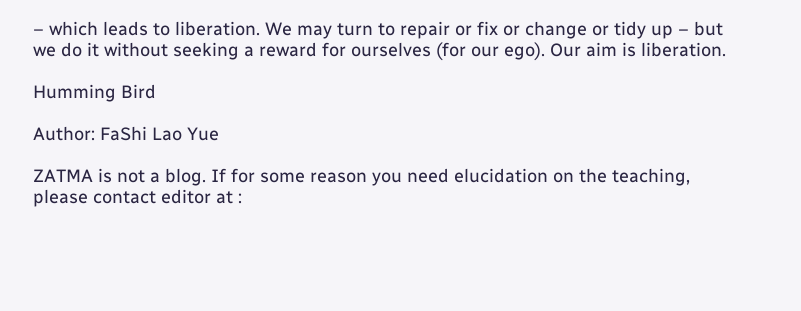– which leads to liberation. We may turn to repair or fix or change or tidy up – but we do it without seeking a reward for ourselves (for our ego). Our aim is liberation.

Humming Bird

Author: FaShi Lao Yue

ZATMA is not a blog. If for some reason you need elucidation on the teaching, please contact editor at :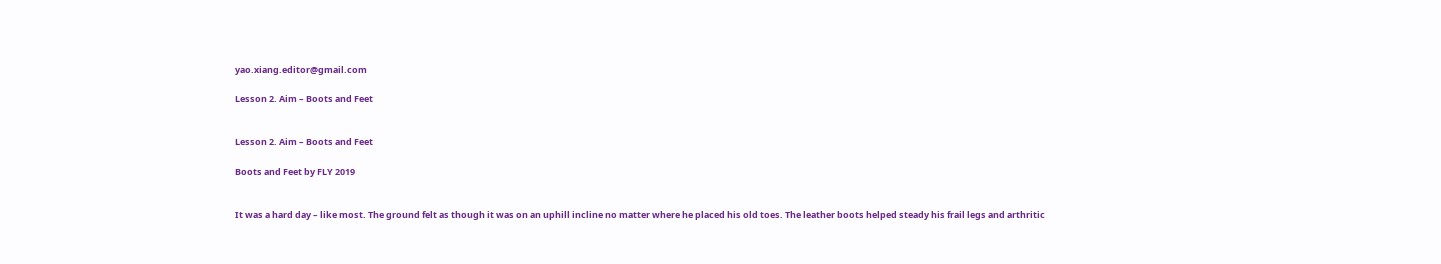yao.xiang.editor@gmail.com

Lesson 2. Aim – Boots and Feet


Lesson 2. Aim – Boots and Feet

Boots and Feet by FLY 2019


It was a hard day – like most. The ground felt as though it was on an uphill incline no matter where he placed his old toes. The leather boots helped steady his frail legs and arthritic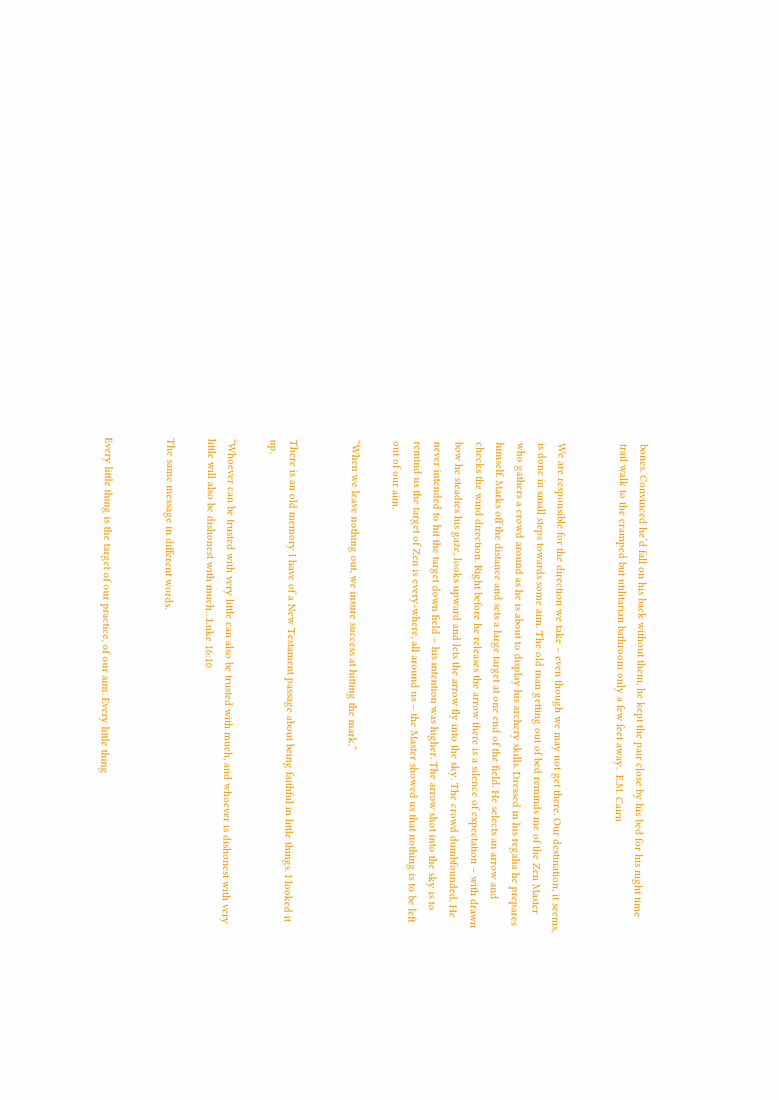bones. Convinced he’d fall on his back without them, he kept the pair close by his bed for his night time trail walk to the cramped but utilitarian bathroom only a few feet away.  E.M. Cairn


We are responsible for the direction we take – even though we may not get there. Our destination, it seems, is done in small steps towards some aim. The old man getting out of bed reminds me of the Zen Master who gathers a crowd around as he is about to display his archery skills. Dressed in his regalia he prepares himself. Marks off the distance and sets a large target at one end of the field. He selects an arrow and checks the wind direction. Right before he releases the arrow there is a silence of expectation – with drawn bow he steadies his gaze, looks upward and lets the arrow fly into the sky. The crowd dumbfounded. He never intended to hit the target down field – his intention was higher. The arrow shot into the sky is to remind us the target of Zen is every-where, all around us – the Master showed us that nothing is to be left out of our aim.

“When we leave nothing out, we insure success at hitting the mark.”


There is an old memory I have of a New Testament passage about being faithful in little things. I looked it up.

“Whoever can be trusted with very little can also be trusted with much, and whoever is dishonest with very little will also be dishonest with much…Luke 16:10

The same message in different words.


Every little thing is the target of our practice, of our aim. Every little thing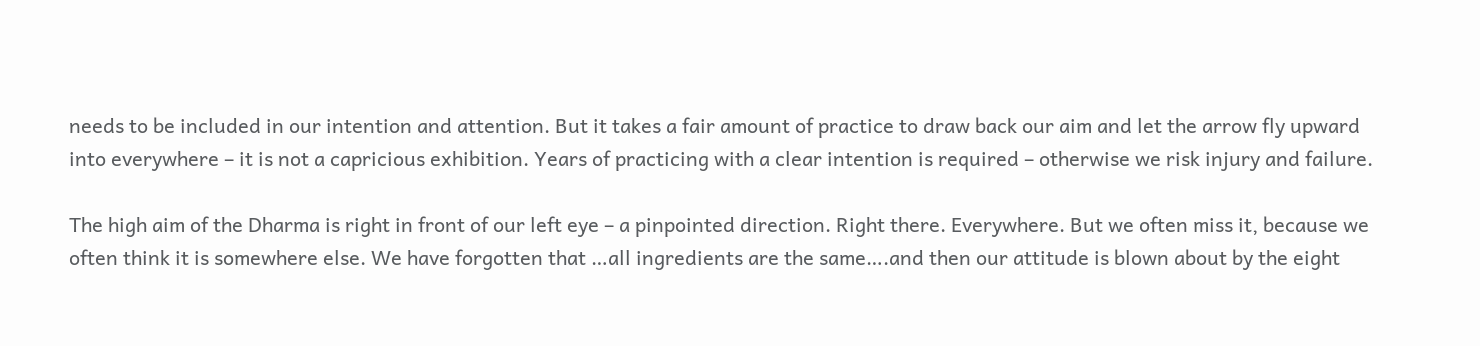needs to be included in our intention and attention. But it takes a fair amount of practice to draw back our aim and let the arrow fly upward into everywhere – it is not a capricious exhibition. Years of practicing with a clear intention is required – otherwise we risk injury and failure.

The high aim of the Dharma is right in front of our left eye – a pinpointed direction. Right there. Everywhere. But we often miss it, because we often think it is somewhere else. We have forgotten that …all ingredients are the same….and then our attitude is blown about by the eight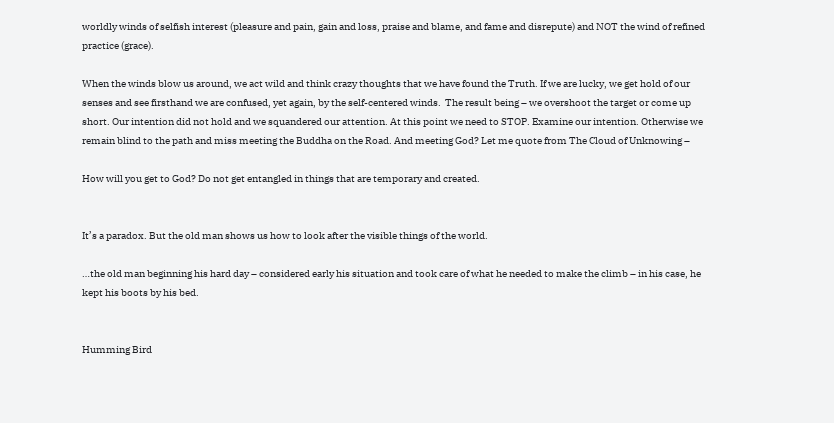worldly winds of selfish interest (pleasure and pain, gain and loss, praise and blame, and fame and disrepute) and NOT the wind of refined practice (grace).

When the winds blow us around, we act wild and think crazy thoughts that we have found the Truth. If we are lucky, we get hold of our senses and see firsthand we are confused, yet again, by the self-centered winds.  The result being – we overshoot the target or come up short. Our intention did not hold and we squandered our attention. At this point we need to STOP. Examine our intention. Otherwise we remain blind to the path and miss meeting the Buddha on the Road. And meeting God? Let me quote from The Cloud of Unknowing –

How will you get to God? Do not get entangled in things that are temporary and created.


It’s a paradox. But the old man shows us how to look after the visible things of the world.

…the old man beginning his hard day – considered early his situation and took care of what he needed to make the climb – in his case, he kept his boots by his bed.


Humming Bird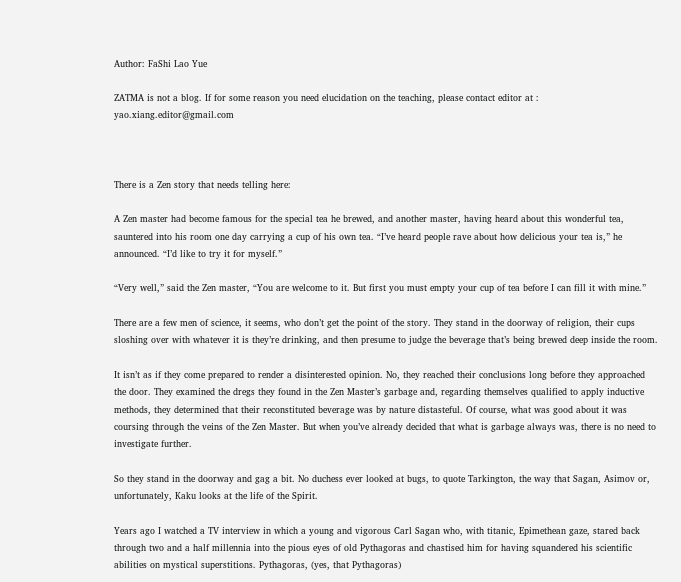Author: FaShi Lao Yue

ZATMA is not a blog. If for some reason you need elucidation on the teaching, please contact editor at : yao.xiang.editor@gmail.com



There is a Zen story that needs telling here:

A Zen master had become famous for the special tea he brewed, and another master, having heard about this wonderful tea, sauntered into his room one day carrying a cup of his own tea. “I’ve heard people rave about how delicious your tea is,” he announced. “I’d like to try it for myself.”

“Very well,” said the Zen master, “You are welcome to it. But first you must empty your cup of tea before I can fill it with mine.”

There are a few men of science, it seems, who don’t get the point of the story. They stand in the doorway of religion, their cups sloshing over with whatever it is they’re drinking, and then presume to judge the beverage that’s being brewed deep inside the room.

It isn’t as if they come prepared to render a disinterested opinion. No, they reached their conclusions long before they approached the door. They examined the dregs they found in the Zen Master’s garbage and, regarding themselves qualified to apply inductive methods, they determined that their reconstituted beverage was by nature distasteful. Of course, what was good about it was coursing through the veins of the Zen Master. But when you’ve already decided that what is garbage always was, there is no need to investigate further.

So they stand in the doorway and gag a bit. No duchess ever looked at bugs, to quote Tarkington, the way that Sagan, Asimov or, unfortunately, Kaku looks at the life of the Spirit.

Years ago I watched a TV interview in which a young and vigorous Carl Sagan who, with titanic, Epimethean gaze, stared back through two and a half millennia into the pious eyes of old Pythagoras and chastised him for having squandered his scientific abilities on mystical superstitions. Pythagoras, (yes, that Pythagoras)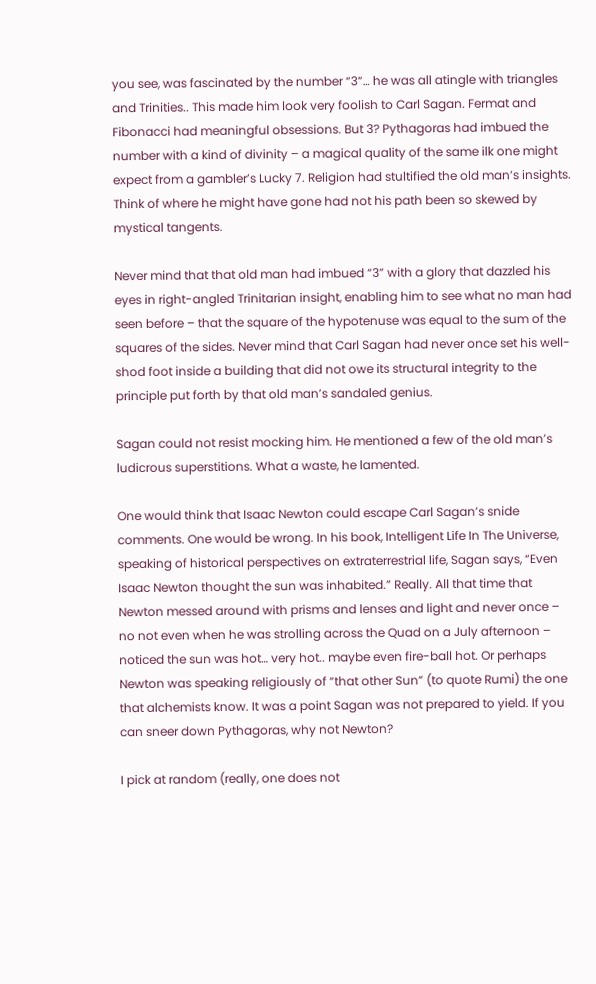you see, was fascinated by the number “3”… he was all atingle with triangles and Trinities.. This made him look very foolish to Carl Sagan. Fermat and Fibonacci had meaningful obsessions. But 3? Pythagoras had imbued the number with a kind of divinity – a magical quality of the same ilk one might expect from a gambler’s Lucky 7. Religion had stultified the old man’s insights. Think of where he might have gone had not his path been so skewed by mystical tangents.

Never mind that that old man had imbued “3” with a glory that dazzled his eyes in right-angled Trinitarian insight, enabling him to see what no man had seen before – that the square of the hypotenuse was equal to the sum of the squares of the sides. Never mind that Carl Sagan had never once set his well-shod foot inside a building that did not owe its structural integrity to the principle put forth by that old man’s sandaled genius.

Sagan could not resist mocking him. He mentioned a few of the old man’s ludicrous superstitions. What a waste, he lamented.

One would think that Isaac Newton could escape Carl Sagan’s snide comments. One would be wrong. In his book, Intelligent Life In The Universe, speaking of historical perspectives on extraterrestrial life, Sagan says, “Even Isaac Newton thought the sun was inhabited.” Really. All that time that Newton messed around with prisms and lenses and light and never once – no not even when he was strolling across the Quad on a July afternoon – noticed the sun was hot… very hot.. maybe even fire-ball hot. Or perhaps Newton was speaking religiously of “that other Sun” (to quote Rumi) the one that alchemists know. It was a point Sagan was not prepared to yield. If you can sneer down Pythagoras, why not Newton?

I pick at random (really, one does not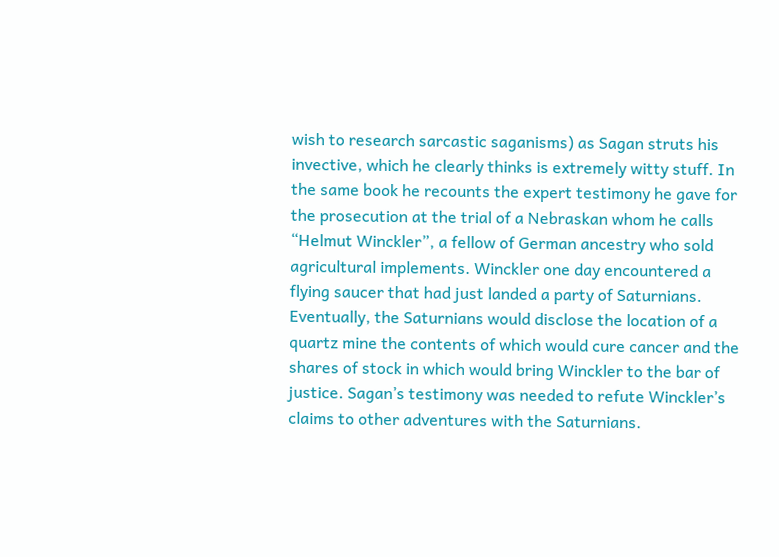wish to research sarcastic saganisms) as Sagan struts his invective, which he clearly thinks is extremely witty stuff. In the same book he recounts the expert testimony he gave for the prosecution at the trial of a Nebraskan whom he calls “Helmut Winckler”, a fellow of German ancestry who sold agricultural implements. Winckler one day encountered a flying saucer that had just landed a party of Saturnians. Eventually, the Saturnians would disclose the location of a quartz mine the contents of which would cure cancer and the shares of stock in which would bring Winckler to the bar of justice. Sagan’s testimony was needed to refute Winckler’s claims to other adventures with the Saturnians.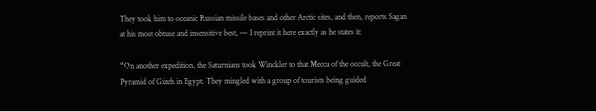They took him to oceanic Russian missile bases and other Arctic sites, and then, reports Sagan at his most obtuse and insensitive best, — I reprint it here exactly as he states it:

“On another expedition, the Saturnians took Winckler to that Mecca of the occult, the Great Pyramid of Gizeh in Egypt. They mingled with a group of tourists being guided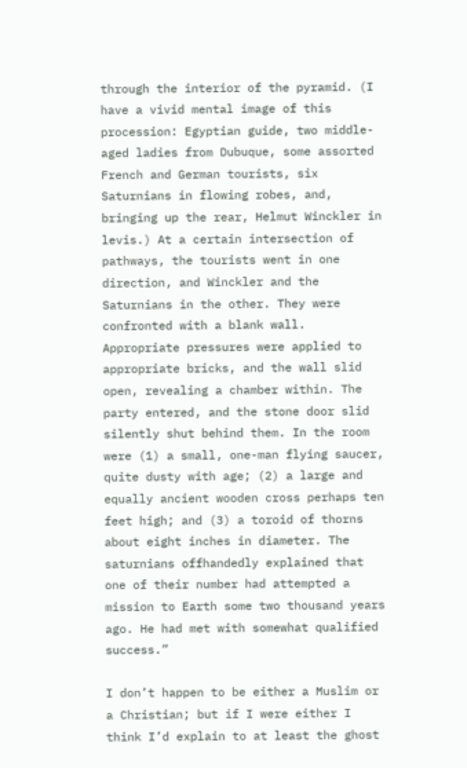through the interior of the pyramid. (I have a vivid mental image of this procession: Egyptian guide, two middle-aged ladies from Dubuque, some assorted French and German tourists, six Saturnians in flowing robes, and, bringing up the rear, Helmut Winckler in levis.) At a certain intersection of pathways, the tourists went in one direction, and Winckler and the Saturnians in the other. They were confronted with a blank wall. Appropriate pressures were applied to appropriate bricks, and the wall slid open, revealing a chamber within. The party entered, and the stone door slid silently shut behind them. In the room were (1) a small, one-man flying saucer, quite dusty with age; (2) a large and equally ancient wooden cross perhaps ten feet high; and (3) a toroid of thorns about eight inches in diameter. The saturnians offhandedly explained that one of their number had attempted a mission to Earth some two thousand years ago. He had met with somewhat qualified success.”

I don’t happen to be either a Muslim or a Christian; but if I were either I think I’d explain to at least the ghost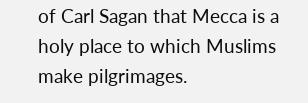of Carl Sagan that Mecca is a holy place to which Muslims make pilgrimages.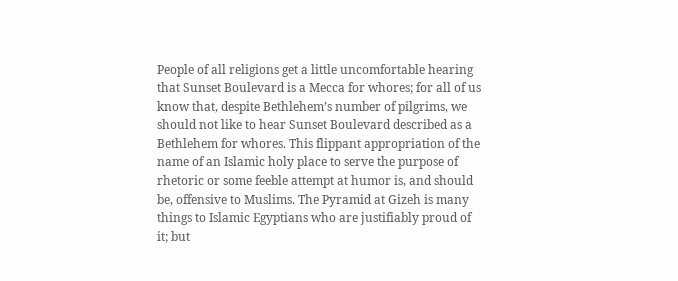People of all religions get a little uncomfortable hearing that Sunset Boulevard is a Mecca for whores; for all of us know that, despite Bethlehem’s number of pilgrims, we should not like to hear Sunset Boulevard described as a Bethlehem for whores. This flippant appropriation of the name of an Islamic holy place to serve the purpose of rhetoric or some feeble attempt at humor is, and should be, offensive to Muslims. The Pyramid at Gizeh is many things to Islamic Egyptians who are justifiably proud of it; but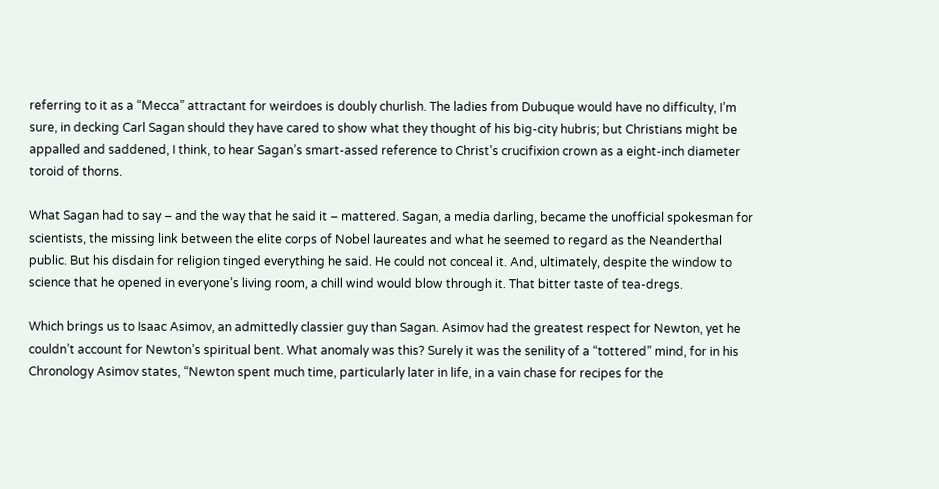referring to it as a “Mecca” attractant for weirdoes is doubly churlish. The ladies from Dubuque would have no difficulty, I’m sure, in decking Carl Sagan should they have cared to show what they thought of his big-city hubris; but Christians might be appalled and saddened, I think, to hear Sagan’s smart-assed reference to Christ’s crucifixion crown as a eight-inch diameter toroid of thorns.

What Sagan had to say – and the way that he said it – mattered. Sagan, a media darling, became the unofficial spokesman for scientists, the missing link between the elite corps of Nobel laureates and what he seemed to regard as the Neanderthal public. But his disdain for religion tinged everything he said. He could not conceal it. And, ultimately, despite the window to science that he opened in everyone’s living room, a chill wind would blow through it. That bitter taste of tea-dregs.

Which brings us to Isaac Asimov, an admittedly classier guy than Sagan. Asimov had the greatest respect for Newton, yet he couldn’t account for Newton’s spiritual bent. What anomaly was this? Surely it was the senility of a “tottered” mind, for in his Chronology Asimov states, “Newton spent much time, particularly later in life, in a vain chase for recipes for the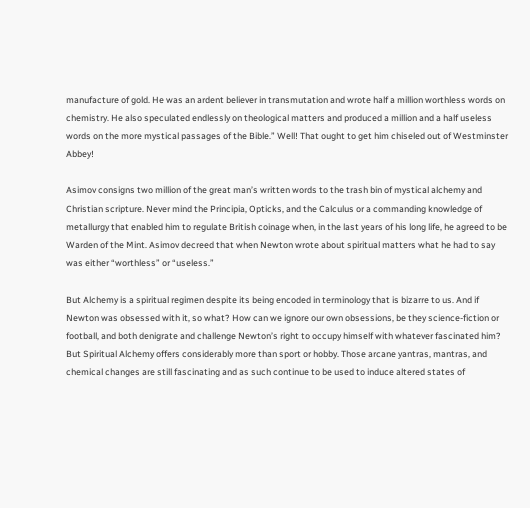manufacture of gold. He was an ardent believer in transmutation and wrote half a million worthless words on chemistry. He also speculated endlessly on theological matters and produced a million and a half useless words on the more mystical passages of the Bible.” Well! That ought to get him chiseled out of Westminster Abbey!

Asimov consigns two million of the great man’s written words to the trash bin of mystical alchemy and Christian scripture. Never mind the Principia, Opticks, and the Calculus or a commanding knowledge of metallurgy that enabled him to regulate British coinage when, in the last years of his long life, he agreed to be Warden of the Mint. Asimov decreed that when Newton wrote about spiritual matters what he had to say was either “worthless” or “useless.”

But Alchemy is a spiritual regimen despite its being encoded in terminology that is bizarre to us. And if Newton was obsessed with it, so what? How can we ignore our own obsessions, be they science-fiction or football, and both denigrate and challenge Newton’s right to occupy himself with whatever fascinated him? But Spiritual Alchemy offers considerably more than sport or hobby. Those arcane yantras, mantras, and chemical changes are still fascinating and as such continue to be used to induce altered states of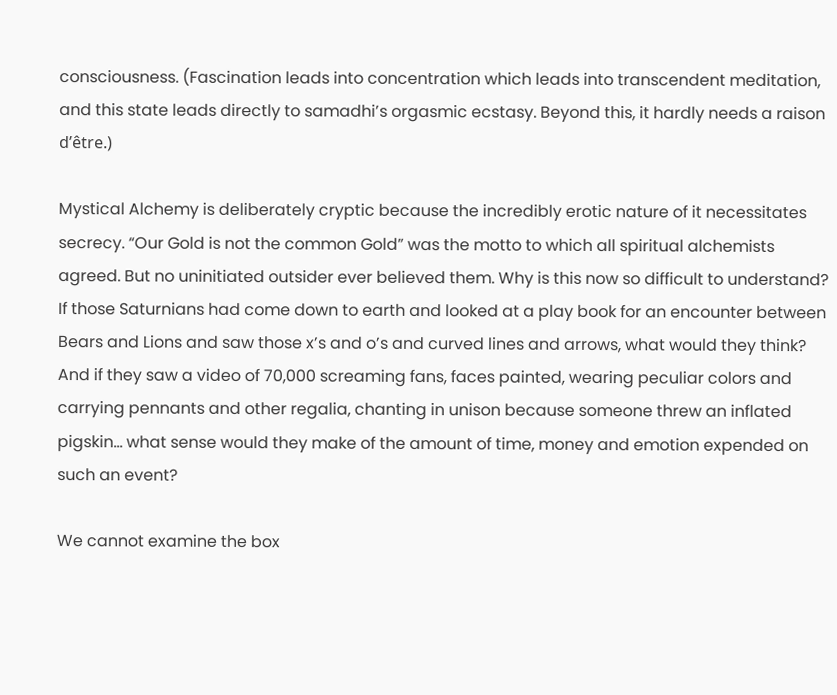consciousness. (Fascination leads into concentration which leads into transcendent meditation, and this state leads directly to samadhi’s orgasmic ecstasy. Beyond this, it hardly needs a raison d’être.)

Mystical Alchemy is deliberately cryptic because the incredibly erotic nature of it necessitates secrecy. “Our Gold is not the common Gold” was the motto to which all spiritual alchemists agreed. But no uninitiated outsider ever believed them. Why is this now so difficult to understand? If those Saturnians had come down to earth and looked at a play book for an encounter between Bears and Lions and saw those x’s and o’s and curved lines and arrows, what would they think? And if they saw a video of 70,000 screaming fans, faces painted, wearing peculiar colors and carrying pennants and other regalia, chanting in unison because someone threw an inflated pigskin… what sense would they make of the amount of time, money and emotion expended on such an event?

We cannot examine the box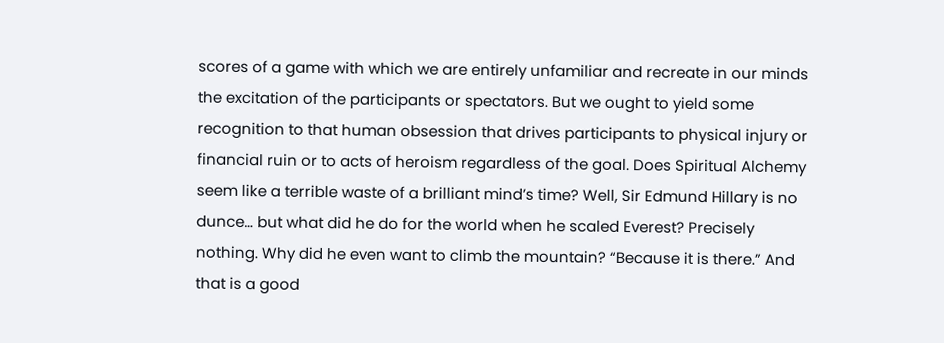scores of a game with which we are entirely unfamiliar and recreate in our minds the excitation of the participants or spectators. But we ought to yield some recognition to that human obsession that drives participants to physical injury or financial ruin or to acts of heroism regardless of the goal. Does Spiritual Alchemy seem like a terrible waste of a brilliant mind’s time? Well, Sir Edmund Hillary is no dunce… but what did he do for the world when he scaled Everest? Precisely nothing. Why did he even want to climb the mountain? “Because it is there.” And that is a good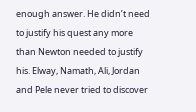enough answer. He didn’t need to justify his quest any more than Newton needed to justify his. Elway, Namath, Ali, Jordan and Pele never tried to discover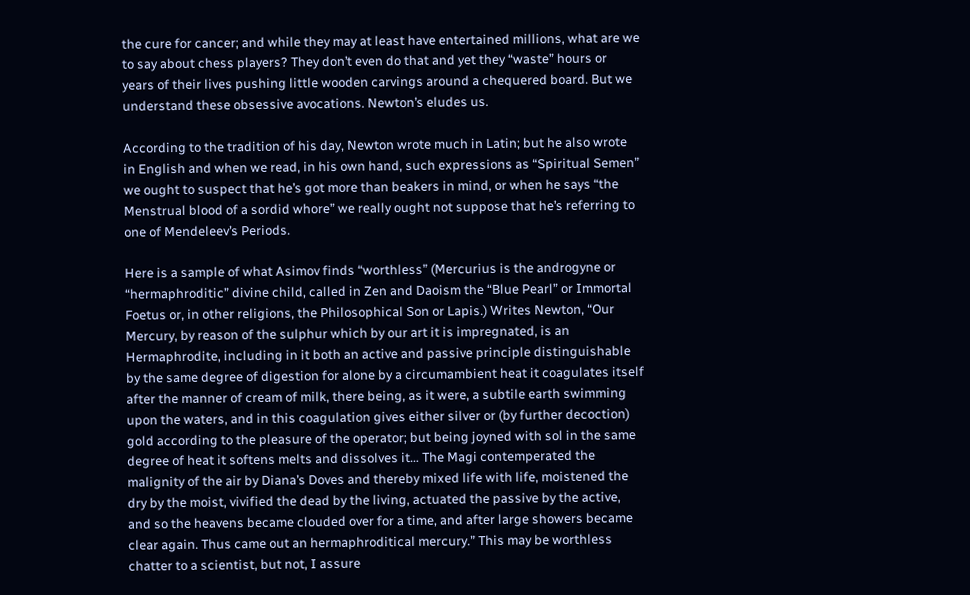the cure for cancer; and while they may at least have entertained millions, what are we to say about chess players? They don’t even do that and yet they “waste” hours or years of their lives pushing little wooden carvings around a chequered board. But we understand these obsessive avocations. Newton’s eludes us.

According to the tradition of his day, Newton wrote much in Latin; but he also wrote in English and when we read, in his own hand, such expressions as “Spiritual Semen” we ought to suspect that he’s got more than beakers in mind, or when he says “the Menstrual blood of a sordid whore” we really ought not suppose that he’s referring to one of Mendeleev’s Periods.

Here is a sample of what Asimov finds “worthless” (Mercurius is the androgyne or “hermaphroditic” divine child, called in Zen and Daoism the “Blue Pearl” or Immortal Foetus or, in other religions, the Philosophical Son or Lapis.) Writes Newton, “Our Mercury, by reason of the sulphur which by our art it is impregnated, is an Hermaphrodite, including in it both an active and passive principle distinguishable by the same degree of digestion for alone by a circumambient heat it coagulates itself after the manner of cream of milk, there being, as it were, a subtile earth swimming upon the waters, and in this coagulation gives either silver or (by further decoction) gold according to the pleasure of the operator; but being joyned with sol in the same degree of heat it softens melts and dissolves it… The Magi contemperated the malignity of the air by Diana’s Doves and thereby mixed life with life, moistened the dry by the moist, vivified the dead by the living, actuated the passive by the active, and so the heavens became clouded over for a time, and after large showers became clear again. Thus came out an hermaphroditical mercury.” This may be worthless chatter to a scientist, but not, I assure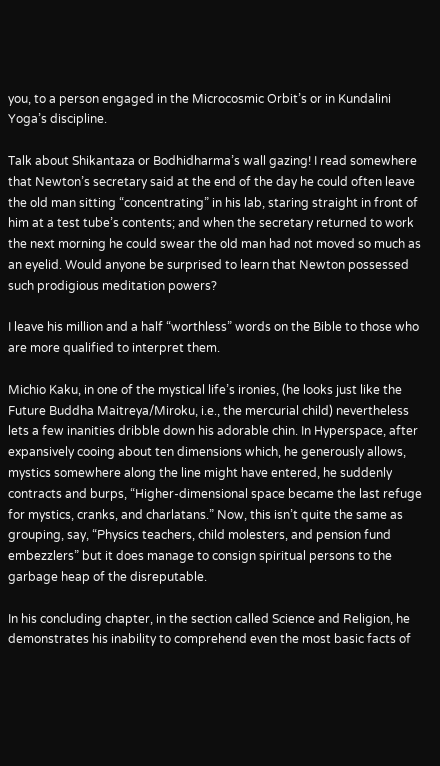you, to a person engaged in the Microcosmic Orbit’s or in Kundalini Yoga’s discipline.

Talk about Shikantaza or Bodhidharma’s wall gazing! I read somewhere that Newton’s secretary said at the end of the day he could often leave the old man sitting “concentrating” in his lab, staring straight in front of him at a test tube’s contents; and when the secretary returned to work the next morning he could swear the old man had not moved so much as an eyelid. Would anyone be surprised to learn that Newton possessed such prodigious meditation powers?

I leave his million and a half “worthless” words on the Bible to those who are more qualified to interpret them.

Michio Kaku, in one of the mystical life’s ironies, (he looks just like the Future Buddha Maitreya/Miroku, i.e., the mercurial child) nevertheless lets a few inanities dribble down his adorable chin. In Hyperspace, after expansively cooing about ten dimensions which, he generously allows, mystics somewhere along the line might have entered, he suddenly contracts and burps, “Higher-dimensional space became the last refuge for mystics, cranks, and charlatans.” Now, this isn’t quite the same as grouping, say, “Physics teachers, child molesters, and pension fund embezzlers” but it does manage to consign spiritual persons to the garbage heap of the disreputable.

In his concluding chapter, in the section called Science and Religion, he demonstrates his inability to comprehend even the most basic facts of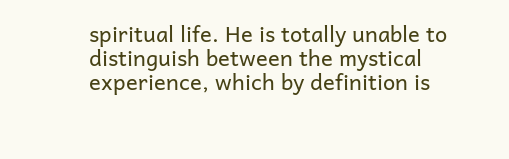spiritual life. He is totally unable to distinguish between the mystical experience, which by definition is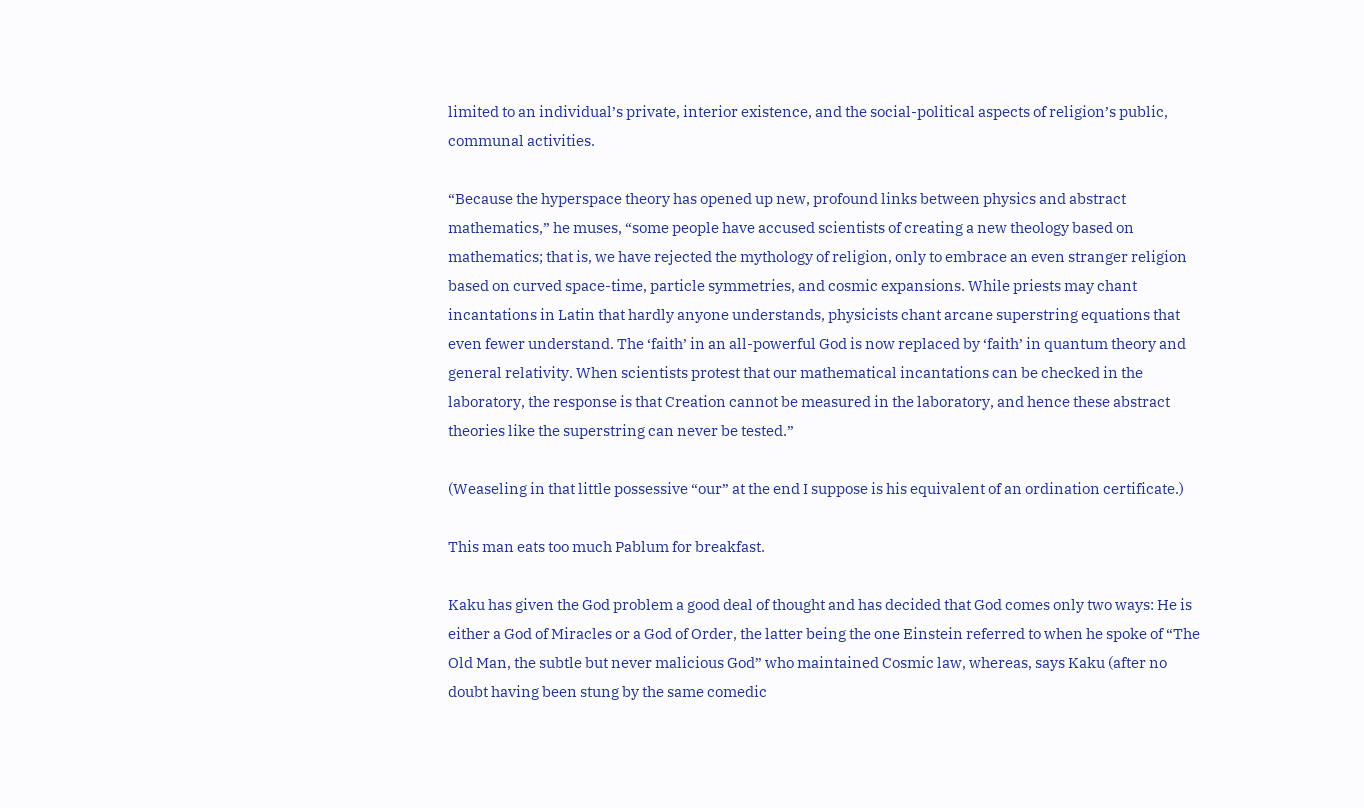limited to an individual’s private, interior existence, and the social-political aspects of religion’s public, communal activities.

“Because the hyperspace theory has opened up new, profound links between physics and abstract mathematics,” he muses, “some people have accused scientists of creating a new theology based on mathematics; that is, we have rejected the mythology of religion, only to embrace an even stranger religion based on curved space-time, particle symmetries, and cosmic expansions. While priests may chant incantations in Latin that hardly anyone understands, physicists chant arcane superstring equations that even fewer understand. The ‘faith’ in an all-powerful God is now replaced by ‘faith’ in quantum theory and general relativity. When scientists protest that our mathematical incantations can be checked in the laboratory, the response is that Creation cannot be measured in the laboratory, and hence these abstract theories like the superstring can never be tested.”

(Weaseling in that little possessive “our” at the end I suppose is his equivalent of an ordination certificate.)

This man eats too much Pablum for breakfast.

Kaku has given the God problem a good deal of thought and has decided that God comes only two ways: He is either a God of Miracles or a God of Order, the latter being the one Einstein referred to when he spoke of “The Old Man, the subtle but never malicious God” who maintained Cosmic law, whereas, says Kaku (after no doubt having been stung by the same comedic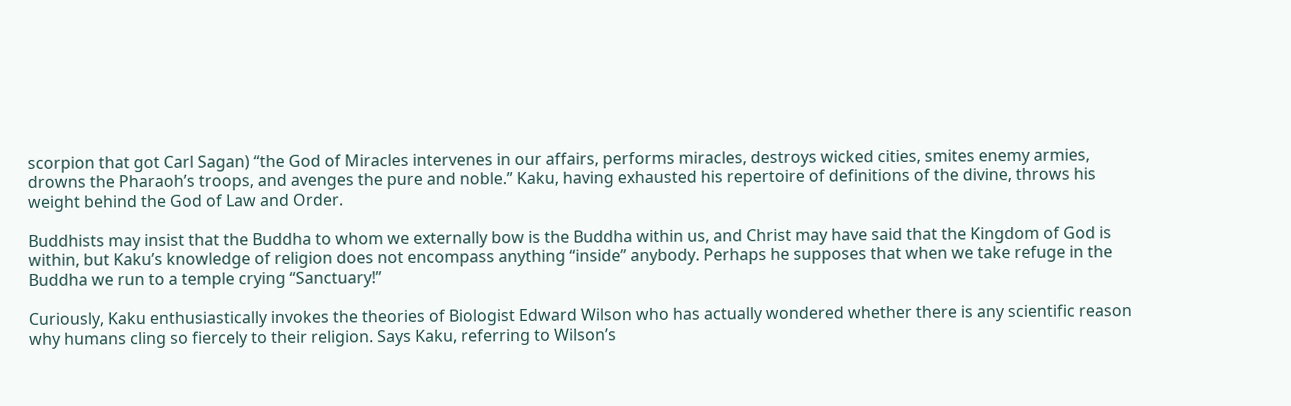scorpion that got Carl Sagan) “the God of Miracles intervenes in our affairs, performs miracles, destroys wicked cities, smites enemy armies, drowns the Pharaoh’s troops, and avenges the pure and noble.” Kaku, having exhausted his repertoire of definitions of the divine, throws his weight behind the God of Law and Order.

Buddhists may insist that the Buddha to whom we externally bow is the Buddha within us, and Christ may have said that the Kingdom of God is within, but Kaku’s knowledge of religion does not encompass anything “inside” anybody. Perhaps he supposes that when we take refuge in the Buddha we run to a temple crying “Sanctuary!”

Curiously, Kaku enthusiastically invokes the theories of Biologist Edward Wilson who has actually wondered whether there is any scientific reason why humans cling so fiercely to their religion. Says Kaku, referring to Wilson’s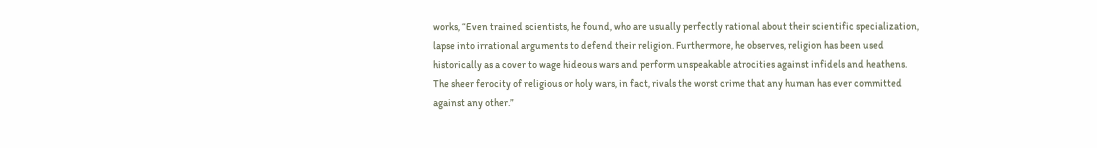works, “Even trained scientists, he found, who are usually perfectly rational about their scientific specialization, lapse into irrational arguments to defend their religion. Furthermore, he observes, religion has been used historically as a cover to wage hideous wars and perform unspeakable atrocities against infidels and heathens. The sheer ferocity of religious or holy wars, in fact, rivals the worst crime that any human has ever committed against any other.”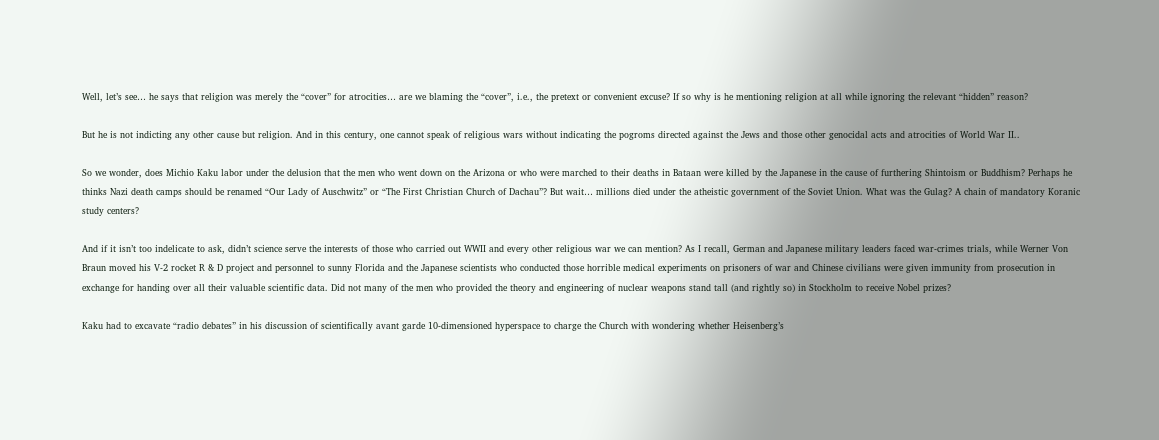Well, let’s see… he says that religion was merely the “cover” for atrocities… are we blaming the “cover”, i.e., the pretext or convenient excuse? If so why is he mentioning religion at all while ignoring the relevant “hidden” reason?

But he is not indicting any other cause but religion. And in this century, one cannot speak of religious wars without indicating the pogroms directed against the Jews and those other genocidal acts and atrocities of World War II..

So we wonder, does Michio Kaku labor under the delusion that the men who went down on the Arizona or who were marched to their deaths in Bataan were killed by the Japanese in the cause of furthering Shintoism or Buddhism? Perhaps he thinks Nazi death camps should be renamed “Our Lady of Auschwitz” or “The First Christian Church of Dachau”? But wait… millions died under the atheistic government of the Soviet Union. What was the Gulag? A chain of mandatory Koranic study centers?

And if it isn’t too indelicate to ask, didn’t science serve the interests of those who carried out WWII and every other religious war we can mention? As I recall, German and Japanese military leaders faced war-crimes trials, while Werner Von Braun moved his V-2 rocket R & D project and personnel to sunny Florida and the Japanese scientists who conducted those horrible medical experiments on prisoners of war and Chinese civilians were given immunity from prosecution in exchange for handing over all their valuable scientific data. Did not many of the men who provided the theory and engineering of nuclear weapons stand tall (and rightly so) in Stockholm to receive Nobel prizes?

Kaku had to excavate “radio debates” in his discussion of scientifically avant garde 10-dimensioned hyperspace to charge the Church with wondering whether Heisenberg’s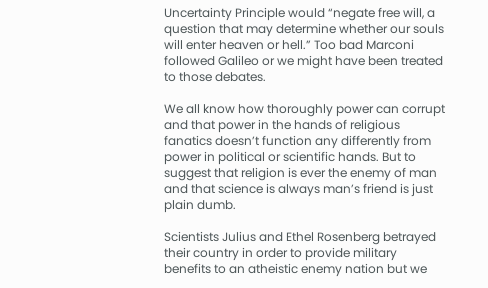Uncertainty Principle would “negate free will, a question that may determine whether our souls will enter heaven or hell.” Too bad Marconi followed Galileo or we might have been treated to those debates.

We all know how thoroughly power can corrupt and that power in the hands of religious fanatics doesn’t function any differently from power in political or scientific hands. But to suggest that religion is ever the enemy of man and that science is always man’s friend is just plain dumb.

Scientists Julius and Ethel Rosenberg betrayed their country in order to provide military benefits to an atheistic enemy nation but we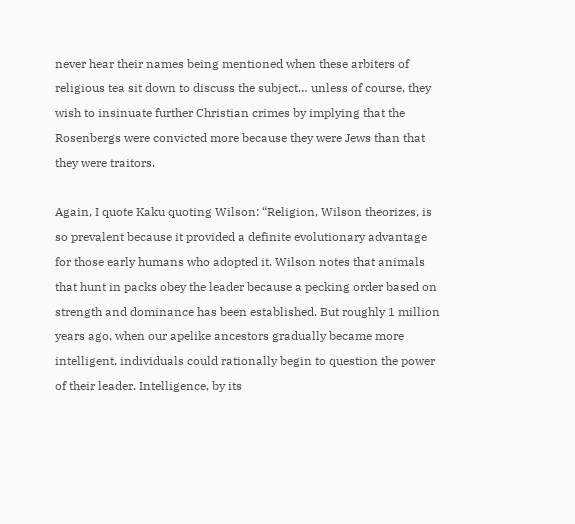never hear their names being mentioned when these arbiters of religious tea sit down to discuss the subject… unless of course, they wish to insinuate further Christian crimes by implying that the Rosenbergs were convicted more because they were Jews than that they were traitors.

Again, I quote Kaku quoting Wilson: “Religion, Wilson theorizes, is so prevalent because it provided a definite evolutionary advantage for those early humans who adopted it. Wilson notes that animals that hunt in packs obey the leader because a pecking order based on strength and dominance has been established. But roughly 1 million years ago, when our apelike ancestors gradually became more intelligent, individuals could rationally begin to question the power of their leader. Intelligence, by its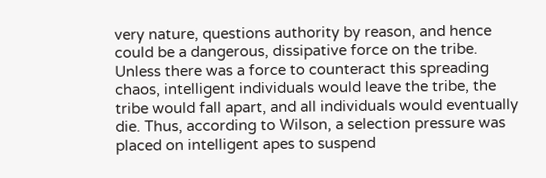very nature, questions authority by reason, and hence could be a dangerous, dissipative force on the tribe. Unless there was a force to counteract this spreading chaos, intelligent individuals would leave the tribe, the tribe would fall apart, and all individuals would eventually die. Thus, according to Wilson, a selection pressure was placed on intelligent apes to suspend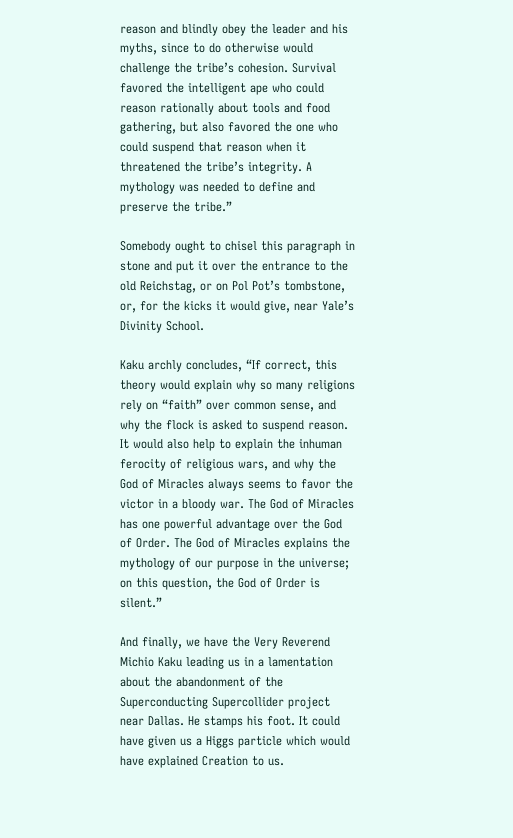reason and blindly obey the leader and his myths, since to do otherwise would challenge the tribe’s cohesion. Survival favored the intelligent ape who could reason rationally about tools and food gathering, but also favored the one who could suspend that reason when it threatened the tribe’s integrity. A mythology was needed to define and preserve the tribe.”

Somebody ought to chisel this paragraph in stone and put it over the entrance to the old Reichstag, or on Pol Pot’s tombstone, or, for the kicks it would give, near Yale’s Divinity School.

Kaku archly concludes, “If correct, this theory would explain why so many religions rely on “faith” over common sense, and why the flock is asked to suspend reason. It would also help to explain the inhuman ferocity of religious wars, and why the God of Miracles always seems to favor the victor in a bloody war. The God of Miracles has one powerful advantage over the God of Order. The God of Miracles explains the mythology of our purpose in the universe; on this question, the God of Order is silent.”

And finally, we have the Very Reverend Michio Kaku leading us in a lamentation about the abandonment of the Superconducting Supercollider project near Dallas. He stamps his foot. It could have given us a Higgs particle which would have explained Creation to us.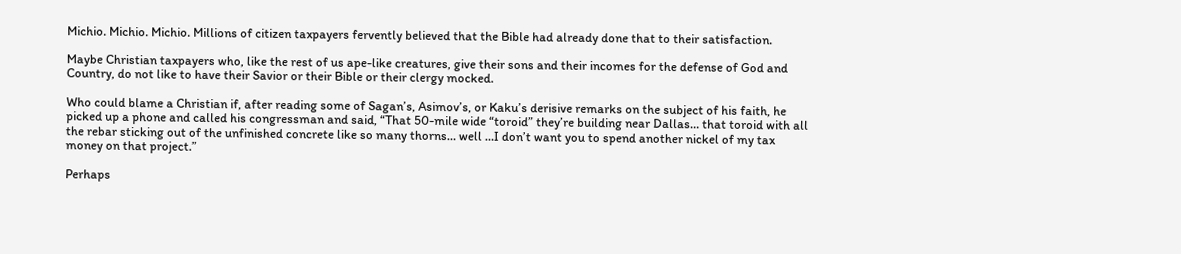Michio. Michio. Michio. Millions of citizen taxpayers fervently believed that the Bible had already done that to their satisfaction.

Maybe Christian taxpayers who, like the rest of us ape-like creatures, give their sons and their incomes for the defense of God and Country, do not like to have their Savior or their Bible or their clergy mocked.

Who could blame a Christian if, after reading some of Sagan’s, Asimov’s, or Kaku’s derisive remarks on the subject of his faith, he picked up a phone and called his congressman and said, “That 50-mile wide “toroid” they’re building near Dallas… that toroid with all the rebar sticking out of the unfinished concrete like so many thorns… well …I don’t want you to spend another nickel of my tax money on that project.”

Perhaps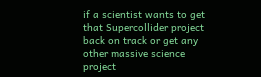if a scientist wants to get that Supercollider project back on track or get any other massive science project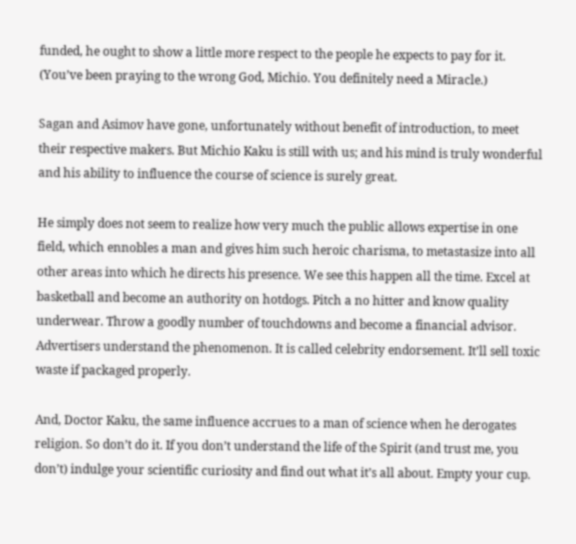funded, he ought to show a little more respect to the people he expects to pay for it. (You’ve been praying to the wrong God, Michio. You definitely need a Miracle.)

Sagan and Asimov have gone, unfortunately without benefit of introduction, to meet their respective makers. But Michio Kaku is still with us; and his mind is truly wonderful and his ability to influence the course of science is surely great.

He simply does not seem to realize how very much the public allows expertise in one field, which ennobles a man and gives him such heroic charisma, to metastasize into all other areas into which he directs his presence. We see this happen all the time. Excel at basketball and become an authority on hotdogs. Pitch a no hitter and know quality underwear. Throw a goodly number of touchdowns and become a financial advisor. Advertisers understand the phenomenon. It is called celebrity endorsement. It’ll sell toxic waste if packaged properly.

And, Doctor Kaku, the same influence accrues to a man of science when he derogates religion. So don’t do it. If you don’t understand the life of the Spirit (and trust me, you don’t) indulge your scientific curiosity and find out what it’s all about. Empty your cup.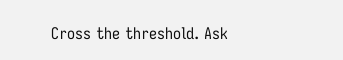Cross the threshold. Ask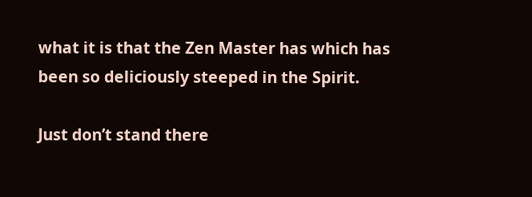what it is that the Zen Master has which has been so deliciously steeped in the Spirit.

Just don’t stand there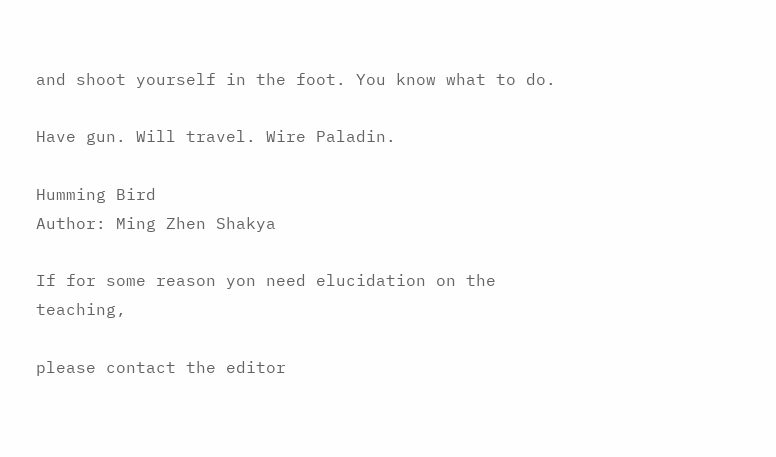and shoot yourself in the foot. You know what to do.

Have gun. Will travel. Wire Paladin.

Humming Bird
Author: Ming Zhen Shakya

If for some reason yon need elucidation on the teaching,

please contact the editor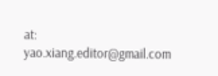at: yao.xiang.editor@gmail.com